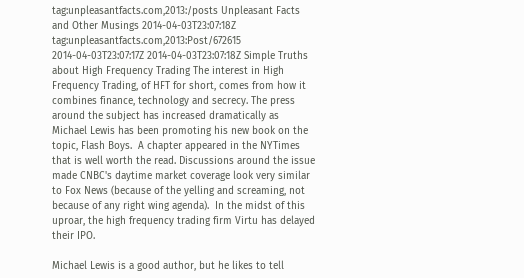tag:unpleasantfacts.com,2013:/posts Unpleasant Facts and Other Musings 2014-04-03T23:07:18Z tag:unpleasantfacts.com,2013:Post/672615 2014-04-03T23:07:17Z 2014-04-03T23:07:18Z Simple Truths about High Frequency Trading The interest in High Frequency Trading, of HFT for short, comes from how it combines finance, technology and secrecy. The press around the subject has increased dramatically as Michael Lewis has been promoting his new book on the topic, Flash Boys.  A chapter appeared in the NYTimes that is well worth the read. Discussions around the issue made CNBC's daytime market coverage look very similar to Fox News (because of the yelling and screaming, not because of any right wing agenda).  In the midst of this uproar, the high frequency trading firm Virtu has delayed their IPO.

Michael Lewis is a good author, but he likes to tell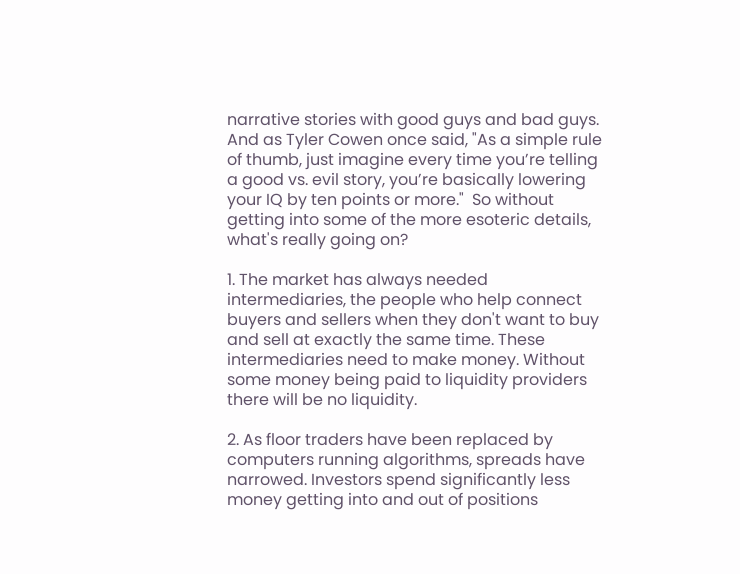narrative stories with good guys and bad guys. And as Tyler Cowen once said, "As a simple rule of thumb, just imagine every time you’re telling a good vs. evil story, you’re basically lowering your IQ by ten points or more."  So without getting into some of the more esoteric details, what's really going on?

1. The market has always needed intermediaries, the people who help connect buyers and sellers when they don't want to buy and sell at exactly the same time. These intermediaries need to make money. Without some money being paid to liquidity providers there will be no liquidity.

2. As floor traders have been replaced by computers running algorithms, spreads have narrowed. Investors spend significantly less money getting into and out of positions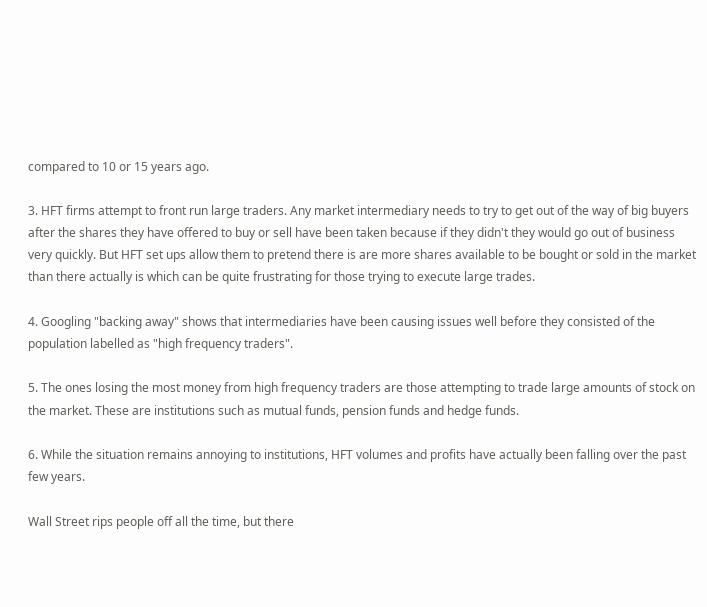compared to 10 or 15 years ago.

3. HFT firms attempt to front run large traders. Any market intermediary needs to try to get out of the way of big buyers after the shares they have offered to buy or sell have been taken because if they didn't they would go out of business very quickly. But HFT set ups allow them to pretend there is are more shares available to be bought or sold in the market than there actually is which can be quite frustrating for those trying to execute large trades.

4. Googling "backing away" shows that intermediaries have been causing issues well before they consisted of the population labelled as "high frequency traders".

5. The ones losing the most money from high frequency traders are those attempting to trade large amounts of stock on the market. These are institutions such as mutual funds, pension funds and hedge funds.

6. While the situation remains annoying to institutions, HFT volumes and profits have actually been falling over the past few years.

Wall Street rips people off all the time, but there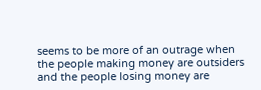seems to be more of an outrage when the people making money are outsiders and the people losing money are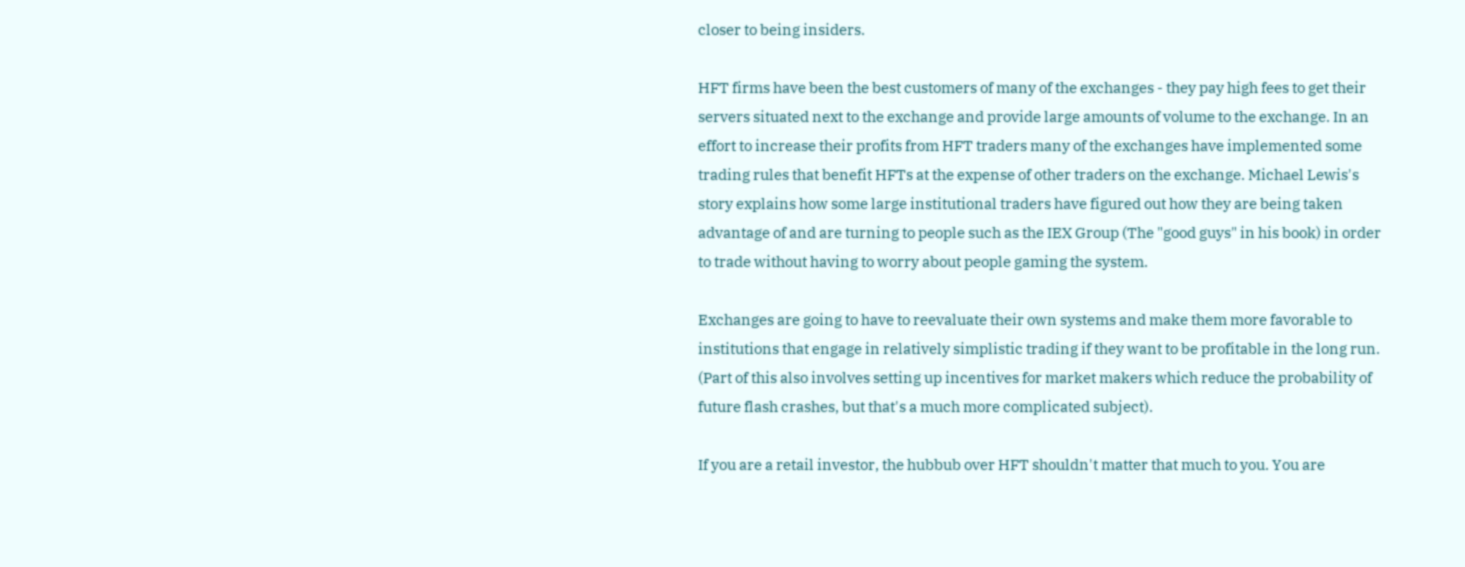closer to being insiders.

HFT firms have been the best customers of many of the exchanges - they pay high fees to get their servers situated next to the exchange and provide large amounts of volume to the exchange. In an effort to increase their profits from HFT traders many of the exchanges have implemented some trading rules that benefit HFTs at the expense of other traders on the exchange. Michael Lewis's story explains how some large institutional traders have figured out how they are being taken advantage of and are turning to people such as the IEX Group (The "good guys" in his book) in order to trade without having to worry about people gaming the system.

Exchanges are going to have to reevaluate their own systems and make them more favorable to institutions that engage in relatively simplistic trading if they want to be profitable in the long run. (Part of this also involves setting up incentives for market makers which reduce the probability of future flash crashes, but that's a much more complicated subject).

If you are a retail investor, the hubbub over HFT shouldn't matter that much to you. You are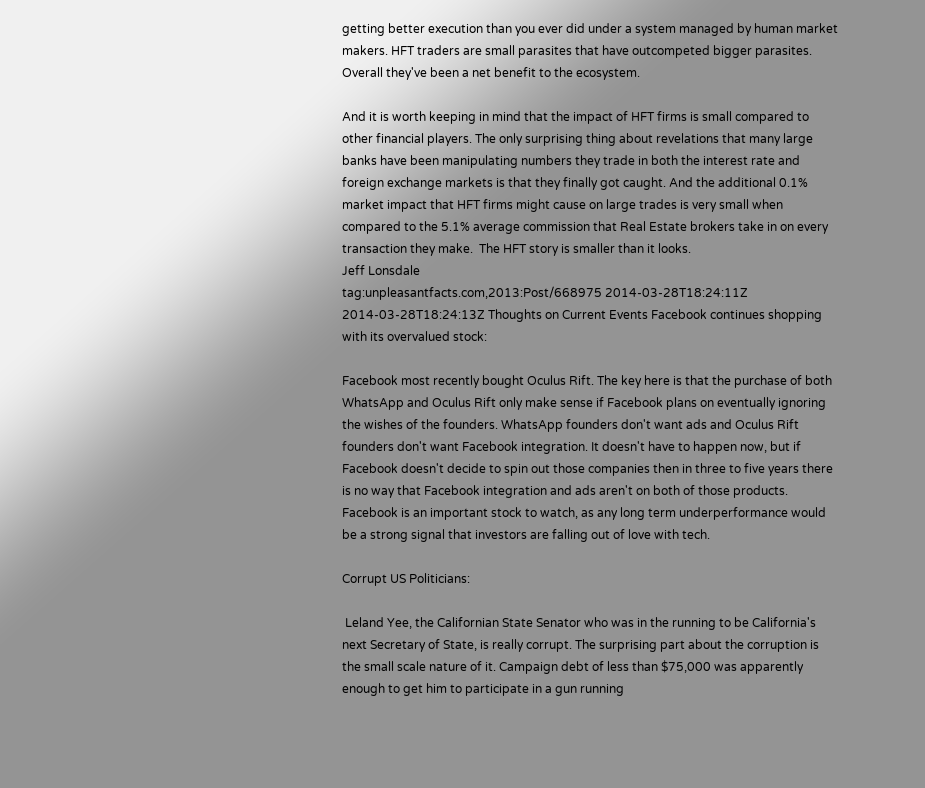getting better execution than you ever did under a system managed by human market makers. HFT traders are small parasites that have outcompeted bigger parasites. Overall they've been a net benefit to the ecosystem.

And it is worth keeping in mind that the impact of HFT firms is small compared to other financial players. The only surprising thing about revelations that many large banks have been manipulating numbers they trade in both the interest rate and foreign exchange markets is that they finally got caught. And the additional 0.1% market impact that HFT firms might cause on large trades is very small when compared to the 5.1% average commission that Real Estate brokers take in on every transaction they make.  The HFT story is smaller than it looks.
Jeff Lonsdale
tag:unpleasantfacts.com,2013:Post/668975 2014-03-28T18:24:11Z 2014-03-28T18:24:13Z Thoughts on Current Events Facebook continues shopping with its overvalued stock:

Facebook most recently bought Oculus Rift. The key here is that the purchase of both WhatsApp and Oculus Rift only make sense if Facebook plans on eventually ignoring the wishes of the founders. WhatsApp founders don't want ads and Oculus Rift founders don't want Facebook integration. It doesn't have to happen now, but if Facebook doesn't decide to spin out those companies then in three to five years there is no way that Facebook integration and ads aren't on both of those products.  Facebook is an important stock to watch, as any long term underperformance would be a strong signal that investors are falling out of love with tech.

Corrupt US Politicians:

 Leland Yee, the Californian State Senator who was in the running to be California's next Secretary of State, is really corrupt. The surprising part about the corruption is the small scale nature of it. Campaign debt of less than $75,000 was apparently enough to get him to participate in a gun running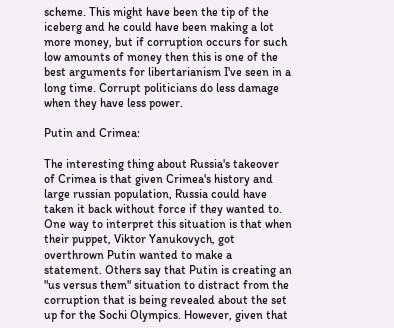scheme. This might have been the tip of the iceberg and he could have been making a lot more money, but if corruption occurs for such low amounts of money then this is one of the best arguments for libertarianism I've seen in a long time. Corrupt politicians do less damage when they have less power.

Putin and Crimea:

The interesting thing about Russia's takeover of Crimea is that given Crimea's history and large russian population, Russia could have taken it back without force if they wanted to. One way to interpret this situation is that when their puppet, Viktor Yanukovych, got overthrown Putin wanted to make a statement. Others say that Putin is creating an "us versus them" situation to distract from the corruption that is being revealed about the set up for the Sochi Olympics. However, given that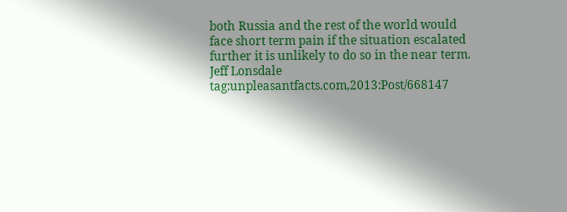both Russia and the rest of the world would face short term pain if the situation escalated further it is unlikely to do so in the near term.
Jeff Lonsdale
tag:unpleasantfacts.com,2013:Post/668147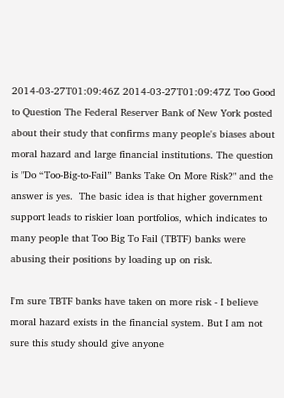2014-03-27T01:09:46Z 2014-03-27T01:09:47Z Too Good to Question The Federal Reserver Bank of New York posted about their study that confirms many people's biases about moral hazard and large financial institutions. The question is "Do “Too-Big-to-Fail” Banks Take On More Risk?" and the answer is yes.  The basic idea is that higher government support leads to riskier loan portfolios, which indicates to many people that Too Big To Fail (TBTF) banks were abusing their positions by loading up on risk.

I'm sure TBTF banks have taken on more risk - I believe moral hazard exists in the financial system. But I am not sure this study should give anyone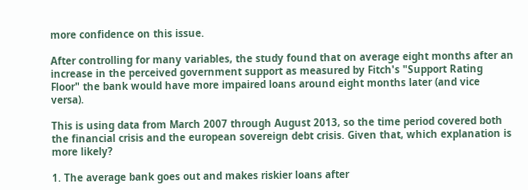more confidence on this issue.

After controlling for many variables, the study found that on average eight months after an increase in the perceived government support as measured by Fitch's "Support Rating Floor" the bank would have more impaired loans around eight months later (and vice versa).

This is using data from March 2007 through August 2013, so the time period covered both the financial crisis and the european sovereign debt crisis. Given that, which explanation is more likely?

1. The average bank goes out and makes riskier loans after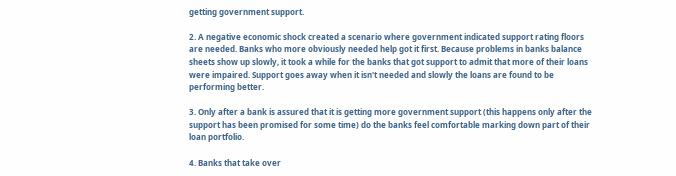getting government support.

2. A negative economic shock created a scenario where government indicated support rating floors are needed. Banks who more obviously needed help got it first. Because problems in banks balance sheets show up slowly, it took a while for the banks that got support to admit that more of their loans were impaired. Support goes away when it isn't needed and slowly the loans are found to be performing better.

3. Only after a bank is assured that it is getting more government support (this happens only after the support has been promised for some time) do the banks feel comfortable marking down part of their loan portfolio.

4. Banks that take over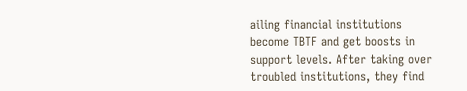ailing financial institutions become TBTF and get boosts in support levels. After taking over troubled institutions, they find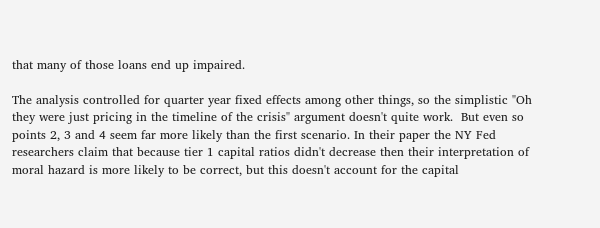that many of those loans end up impaired.

The analysis controlled for quarter year fixed effects among other things, so the simplistic "Oh they were just pricing in the timeline of the crisis" argument doesn't quite work.  But even so points 2, 3 and 4 seem far more likely than the first scenario. In their paper the NY Fed researchers claim that because tier 1 capital ratios didn't decrease then their interpretation of moral hazard is more likely to be correct, but this doesn't account for the capital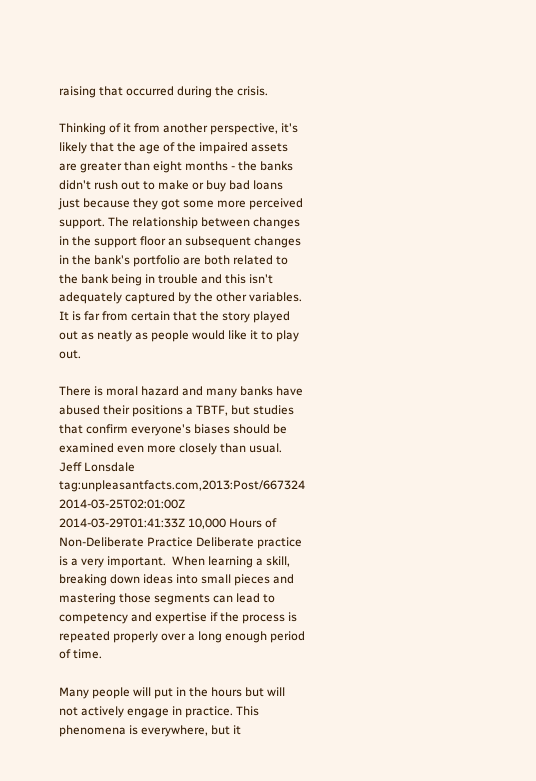raising that occurred during the crisis.

Thinking of it from another perspective, it's likely that the age of the impaired assets are greater than eight months - the banks didn't rush out to make or buy bad loans just because they got some more perceived support. The relationship between changes in the support floor an subsequent changes in the bank's portfolio are both related to the bank being in trouble and this isn't adequately captured by the other variables. It is far from certain that the story played out as neatly as people would like it to play out.

There is moral hazard and many banks have abused their positions a TBTF, but studies that confirm everyone's biases should be examined even more closely than usual.
Jeff Lonsdale
tag:unpleasantfacts.com,2013:Post/667324 2014-03-25T02:01:00Z 2014-03-29T01:41:33Z 10,000 Hours of Non-Deliberate Practice Deliberate practice is a very important.  When learning a skill, breaking down ideas into small pieces and mastering those segments can lead to competency and expertise if the process is repeated properly over a long enough period of time.

Many people will put in the hours but will not actively engage in practice. This phenomena is everywhere, but it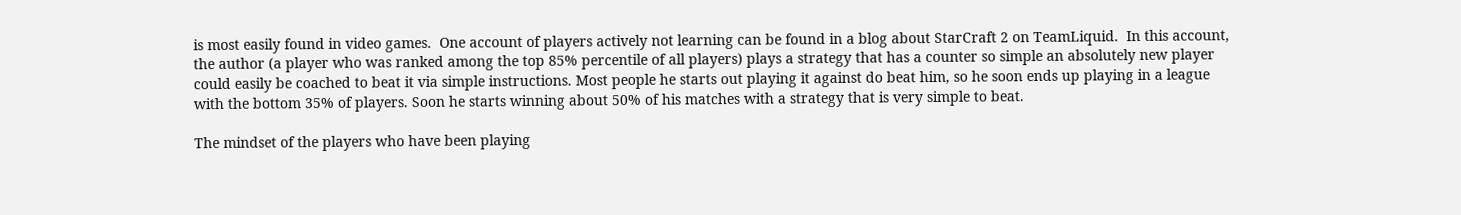is most easily found in video games.  One account of players actively not learning can be found in a blog about StarCraft 2 on TeamLiquid.  In this account, the author (a player who was ranked among the top 85% percentile of all players) plays a strategy that has a counter so simple an absolutely new player could easily be coached to beat it via simple instructions. Most people he starts out playing it against do beat him, so he soon ends up playing in a league with the bottom 35% of players. Soon he starts winning about 50% of his matches with a strategy that is very simple to beat.

The mindset of the players who have been playing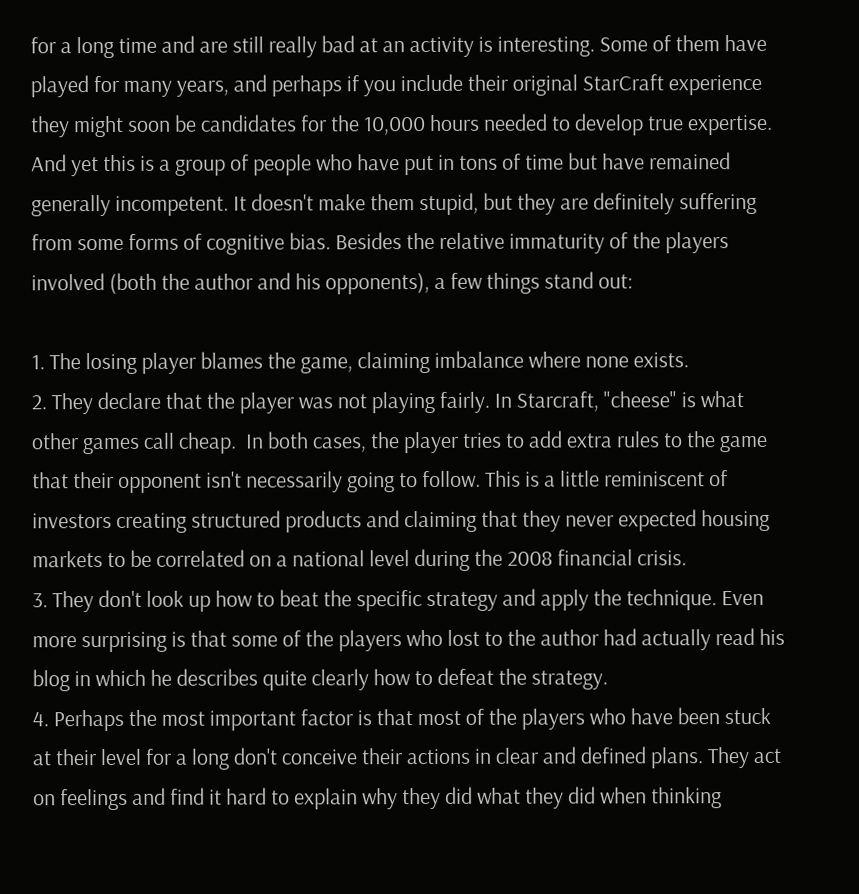for a long time and are still really bad at an activity is interesting. Some of them have played for many years, and perhaps if you include their original StarCraft experience they might soon be candidates for the 10,000 hours needed to develop true expertise. And yet this is a group of people who have put in tons of time but have remained generally incompetent. It doesn't make them stupid, but they are definitely suffering from some forms of cognitive bias. Besides the relative immaturity of the players involved (both the author and his opponents), a few things stand out:

1. The losing player blames the game, claiming imbalance where none exists.
2. They declare that the player was not playing fairly. In Starcraft, "cheese" is what other games call cheap.  In both cases, the player tries to add extra rules to the game that their opponent isn't necessarily going to follow. This is a little reminiscent of investors creating structured products and claiming that they never expected housing markets to be correlated on a national level during the 2008 financial crisis.
3. They don't look up how to beat the specific strategy and apply the technique. Even more surprising is that some of the players who lost to the author had actually read his blog in which he describes quite clearly how to defeat the strategy.
4. Perhaps the most important factor is that most of the players who have been stuck at their level for a long don't conceive their actions in clear and defined plans. They act on feelings and find it hard to explain why they did what they did when thinking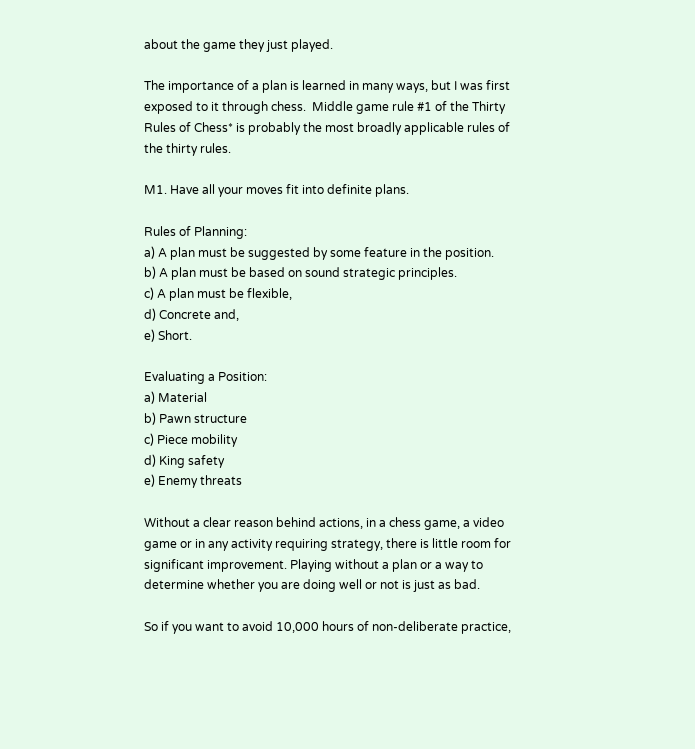about the game they just played.

The importance of a plan is learned in many ways, but I was first exposed to it through chess.  Middle game rule #1 of the Thirty Rules of Chess* is probably the most broadly applicable rules of the thirty rules.

M1. Have all your moves fit into definite plans.

Rules of Planning:
a) A plan must be suggested by some feature in the position.
b) A plan must be based on sound strategic principles.
c) A plan must be flexible,
d) Concrete and,
e) Short.

Evaluating a Position:
a) Material
b) Pawn structure
c) Piece mobility
d) King safety
e) Enemy threats

Without a clear reason behind actions, in a chess game, a video game or in any activity requiring strategy, there is little room for significant improvement. Playing without a plan or a way to determine whether you are doing well or not is just as bad.

So if you want to avoid 10,000 hours of non-deliberate practice,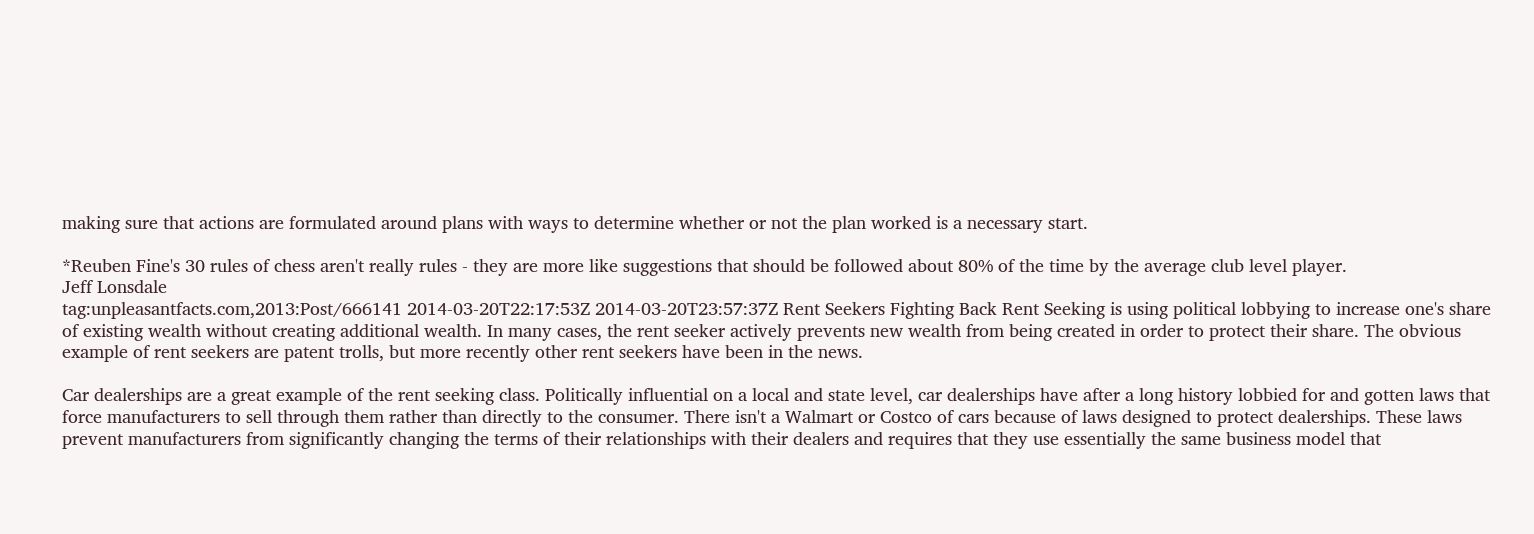making sure that actions are formulated around plans with ways to determine whether or not the plan worked is a necessary start.

*Reuben Fine's 30 rules of chess aren't really rules - they are more like suggestions that should be followed about 80% of the time by the average club level player.
Jeff Lonsdale
tag:unpleasantfacts.com,2013:Post/666141 2014-03-20T22:17:53Z 2014-03-20T23:57:37Z Rent Seekers Fighting Back Rent Seeking is using political lobbying to increase one's share of existing wealth without creating additional wealth. In many cases, the rent seeker actively prevents new wealth from being created in order to protect their share. The obvious example of rent seekers are patent trolls, but more recently other rent seekers have been in the news.

Car dealerships are a great example of the rent seeking class. Politically influential on a local and state level, car dealerships have after a long history lobbied for and gotten laws that force manufacturers to sell through them rather than directly to the consumer. There isn't a Walmart or Costco of cars because of laws designed to protect dealerships. These laws prevent manufacturers from significantly changing the terms of their relationships with their dealers and requires that they use essentially the same business model that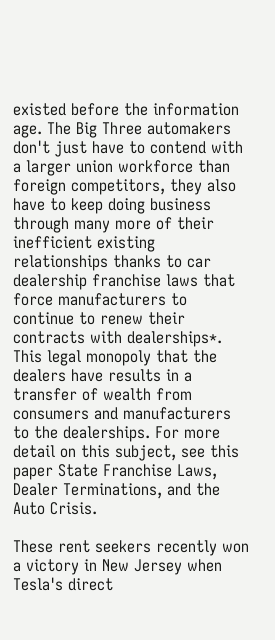existed before the information age. The Big Three automakers don't just have to contend with a larger union workforce than foreign competitors, they also have to keep doing business through many more of their inefficient existing relationships thanks to car dealership franchise laws that force manufacturers to continue to renew their contracts with dealerships*. This legal monopoly that the dealers have results in a transfer of wealth from consumers and manufacturers to the dealerships. For more detail on this subject, see this paper State Franchise Laws, Dealer Terminations, and the Auto Crisis.

These rent seekers recently won a victory in New Jersey when Tesla's direct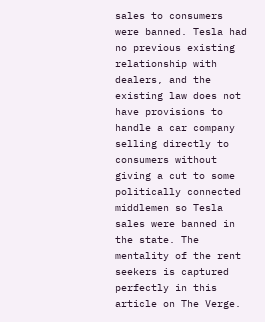sales to consumers were banned. Tesla had no previous existing relationship with dealers, and the existing law does not have provisions to handle a car company selling directly to consumers without giving a cut to some politically connected middlemen so Tesla sales were banned in the state. The mentality of the rent seekers is captured perfectly in this article on The Verge.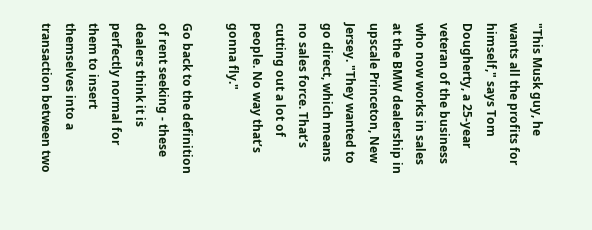"This Musk guy, he wants all the profits for himself," says Tom Dougherty, a 25-year veteran of the business who now works in sales at the BMW dealership in upscale Princeton, New Jersey. "They wanted to go direct, which means no sales force. That’s cutting out a lot of people. No way that’s gonna fly."

Go back to the definition of rent seeking - these dealers think it is perfectly normal for them to insert themselves into a transaction between two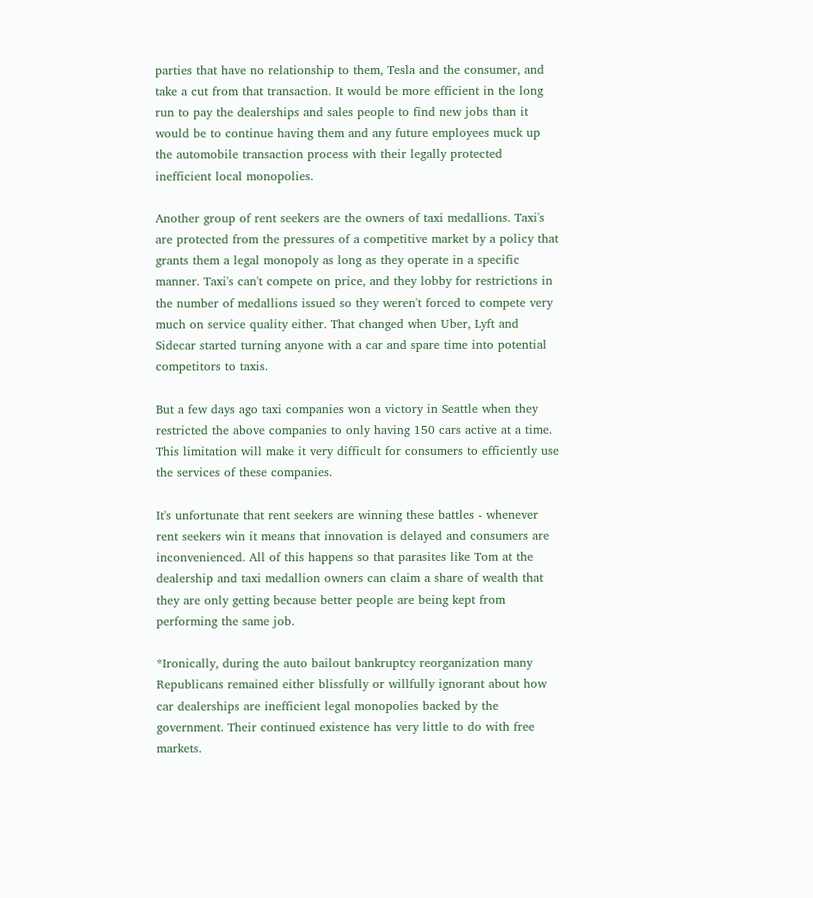parties that have no relationship to them, Tesla and the consumer, and take a cut from that transaction. It would be more efficient in the long run to pay the dealerships and sales people to find new jobs than it would be to continue having them and any future employees muck up the automobile transaction process with their legally protected inefficient local monopolies.

Another group of rent seekers are the owners of taxi medallions. Taxi's are protected from the pressures of a competitive market by a policy that grants them a legal monopoly as long as they operate in a specific manner. Taxi's can't compete on price, and they lobby for restrictions in the number of medallions issued so they weren't forced to compete very much on service quality either. That changed when Uber, Lyft and Sidecar started turning anyone with a car and spare time into potential competitors to taxis.

But a few days ago taxi companies won a victory in Seattle when they restricted the above companies to only having 150 cars active at a time. This limitation will make it very difficult for consumers to efficiently use the services of these companies.

It's unfortunate that rent seekers are winning these battles - whenever rent seekers win it means that innovation is delayed and consumers are inconvenienced. All of this happens so that parasites like Tom at the dealership and taxi medallion owners can claim a share of wealth that they are only getting because better people are being kept from performing the same job.

*Ironically, during the auto bailout bankruptcy reorganization many Republicans remained either blissfully or willfully ignorant about how car dealerships are inefficient legal monopolies backed by the government. Their continued existence has very little to do with free markets.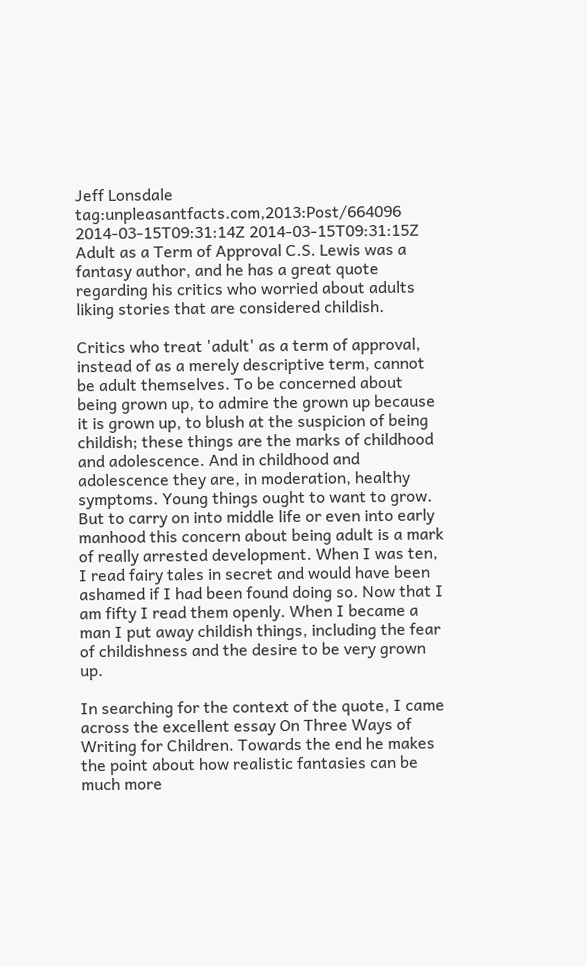Jeff Lonsdale
tag:unpleasantfacts.com,2013:Post/664096 2014-03-15T09:31:14Z 2014-03-15T09:31:15Z Adult as a Term of Approval C.S. Lewis was a fantasy author, and he has a great quote regarding his critics who worried about adults liking stories that are considered childish.

Critics who treat 'adult' as a term of approval, instead of as a merely descriptive term, cannot be adult themselves. To be concerned about being grown up, to admire the grown up because it is grown up, to blush at the suspicion of being childish; these things are the marks of childhood and adolescence. And in childhood and adolescence they are, in moderation, healthy symptoms. Young things ought to want to grow. But to carry on into middle life or even into early manhood this concern about being adult is a mark of really arrested development. When I was ten, I read fairy tales in secret and would have been ashamed if I had been found doing so. Now that I am fifty I read them openly. When I became a man I put away childish things, including the fear of childishness and the desire to be very grown up.

In searching for the context of the quote, I came across the excellent essay On Three Ways of Writing for Children. Towards the end he makes the point about how realistic fantasies can be much more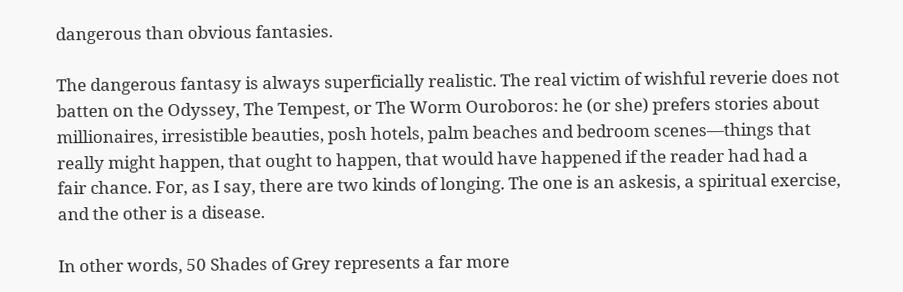dangerous than obvious fantasies.

The dangerous fantasy is always superficially realistic. The real victim of wishful reverie does not batten on the Odyssey, The Tempest, or The Worm Ouroboros: he (or she) prefers stories about millionaires, irresistible beauties, posh hotels, palm beaches and bedroom scenes—things that really might happen, that ought to happen, that would have happened if the reader had had a fair chance. For, as I say, there are two kinds of longing. The one is an askesis, a spiritual exercise, and the other is a disease.

In other words, 50 Shades of Grey represents a far more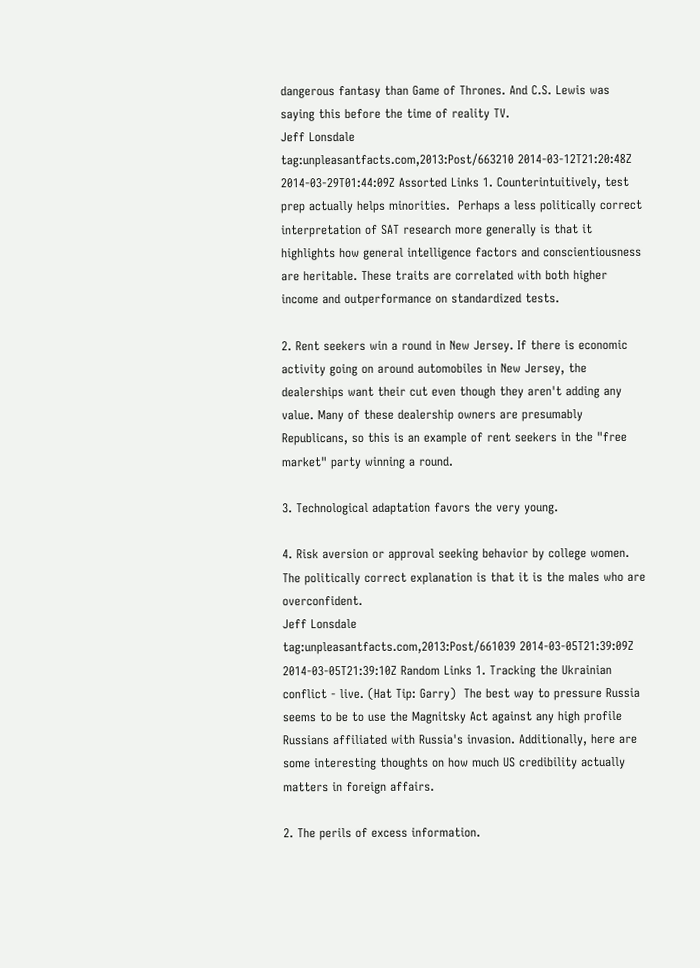dangerous fantasy than Game of Thrones. And C.S. Lewis was saying this before the time of reality TV.
Jeff Lonsdale
tag:unpleasantfacts.com,2013:Post/663210 2014-03-12T21:20:48Z 2014-03-29T01:44:09Z Assorted Links 1. Counterintuitively, test prep actually helps minorities.  Perhaps a less politically correct interpretation of SAT research more generally is that it highlights how general intelligence factors and conscientiousness are heritable. These traits are correlated with both higher income and outperformance on standardized tests.

2. Rent seekers win a round in New Jersey. If there is economic activity going on around automobiles in New Jersey, the dealerships want their cut even though they aren't adding any value. Many of these dealership owners are presumably Republicans, so this is an example of rent seekers in the "free market" party winning a round.

3. Technological adaptation favors the very young.

4. Risk aversion or approval seeking behavior by college women. The politically correct explanation is that it is the males who are overconfident.
Jeff Lonsdale
tag:unpleasantfacts.com,2013:Post/661039 2014-03-05T21:39:09Z 2014-03-05T21:39:10Z Random Links 1. Tracking the Ukrainian conflict - live. (Hat Tip: Garry)  The best way to pressure Russia seems to be to use the Magnitsky Act against any high profile Russians affiliated with Russia's invasion. Additionally, here are some interesting thoughts on how much US credibility actually matters in foreign affairs.

2. The perils of excess information.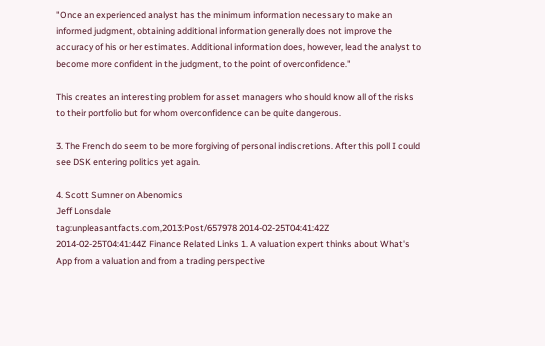"Once an experienced analyst has the minimum information necessary to make an informed judgment, obtaining additional information generally does not improve the accuracy of his or her estimates. Additional information does, however, lead the analyst to become more confident in the judgment, to the point of overconfidence."

This creates an interesting problem for asset managers who should know all of the risks to their portfolio but for whom overconfidence can be quite dangerous.

3. The French do seem to be more forgiving of personal indiscretions. After this poll I could see DSK entering politics yet again.

4. Scott Sumner on Abenomics
Jeff Lonsdale
tag:unpleasantfacts.com,2013:Post/657978 2014-02-25T04:41:42Z 2014-02-25T04:41:44Z Finance Related Links 1. A valuation expert thinks about What's App from a valuation and from a trading perspective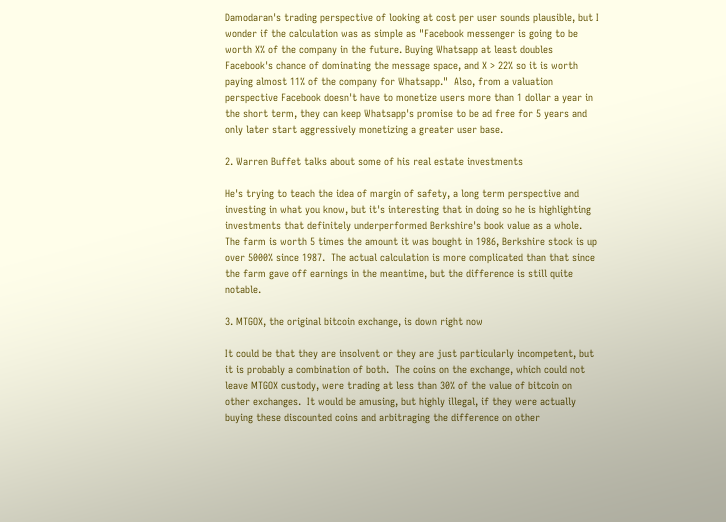Damodaran's trading perspective of looking at cost per user sounds plausible, but I wonder if the calculation was as simple as "Facebook messenger is going to be worth X% of the company in the future. Buying Whatsapp at least doubles Facebook's chance of dominating the message space, and X > 22% so it is worth paying almost 11% of the company for Whatsapp."  Also, from a valuation perspective Facebook doesn't have to monetize users more than 1 dollar a year in the short term, they can keep Whatsapp's promise to be ad free for 5 years and only later start aggressively monetizing a greater user base.

2. Warren Buffet talks about some of his real estate investments

He's trying to teach the idea of margin of safety, a long term perspective and investing in what you know, but it's interesting that in doing so he is highlighting investments that definitely underperformed Berkshire's book value as a whole. The farm is worth 5 times the amount it was bought in 1986, Berkshire stock is up over 5000% since 1987.  The actual calculation is more complicated than that since the farm gave off earnings in the meantime, but the difference is still quite notable.

3. MTGOX, the original bitcoin exchange, is down right now

It could be that they are insolvent or they are just particularly incompetent, but it is probably a combination of both.  The coins on the exchange, which could not leave MTGOX custody, were trading at less than 30% of the value of bitcoin on other exchanges.  It would be amusing, but highly illegal, if they were actually buying these discounted coins and arbitraging the difference on other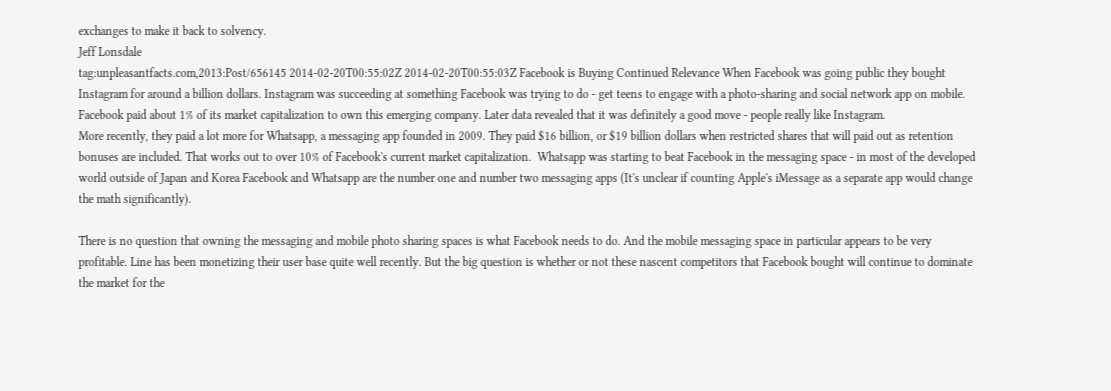exchanges to make it back to solvency.
Jeff Lonsdale
tag:unpleasantfacts.com,2013:Post/656145 2014-02-20T00:55:02Z 2014-02-20T00:55:03Z Facebook is Buying Continued Relevance When Facebook was going public they bought Instagram for around a billion dollars. Instagram was succeeding at something Facebook was trying to do - get teens to engage with a photo-sharing and social network app on mobile. Facebook paid about 1% of its market capitalization to own this emerging company. Later data revealed that it was definitely a good move - people really like Instagram.
More recently, they paid a lot more for Whatsapp, a messaging app founded in 2009. They paid $16 billion, or $19 billion dollars when restricted shares that will paid out as retention bonuses are included. That works out to over 10% of Facebook's current market capitalization.  Whatsapp was starting to beat Facebook in the messaging space - in most of the developed world outside of Japan and Korea Facebook and Whatsapp are the number one and number two messaging apps (It's unclear if counting Apple's iMessage as a separate app would change the math significantly).

There is no question that owning the messaging and mobile photo sharing spaces is what Facebook needs to do. And the mobile messaging space in particular appears to be very profitable. Line has been monetizing their user base quite well recently. But the big question is whether or not these nascent competitors that Facebook bought will continue to dominate the market for the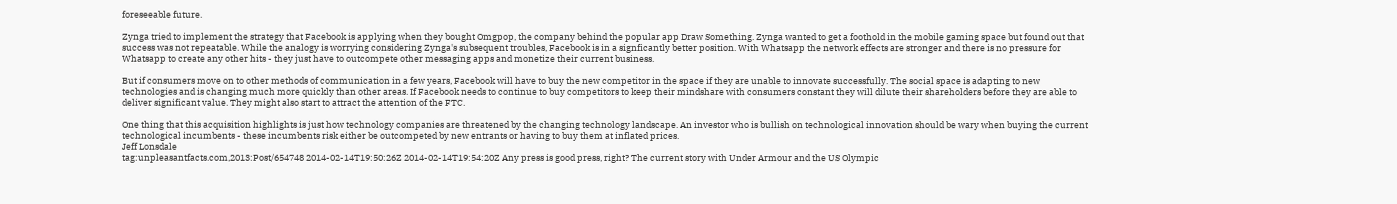foreseeable future.

Zynga tried to implement the strategy that Facebook is applying when they bought Omgpop, the company behind the popular app Draw Something. Zynga wanted to get a foothold in the mobile gaming space but found out that success was not repeatable. While the analogy is worrying considering Zynga's subsequent troubles, Facebook is in a signficantly better position. With Whatsapp the network effects are stronger and there is no pressure for Whatsapp to create any other hits - they just have to outcompete other messaging apps and monetize their current business.

But if consumers move on to other methods of communication in a few years, Facebook will have to buy the new competitor in the space if they are unable to innovate successfully. The social space is adapting to new technologies and is changing much more quickly than other areas. If Facebook needs to continue to buy competitors to keep their mindshare with consumers constant they will dilute their shareholders before they are able to deliver significant value. They might also start to attract the attention of the FTC.

One thing that this acquisition highlights is just how technology companies are threatened by the changing technology landscape. An investor who is bullish on technological innovation should be wary when buying the current technological incumbents - these incumbents risk either be outcompeted by new entrants or having to buy them at inflated prices.
Jeff Lonsdale
tag:unpleasantfacts.com,2013:Post/654748 2014-02-14T19:50:26Z 2014-02-14T19:54:20Z Any press is good press, right? The current story with Under Armour and the US Olympic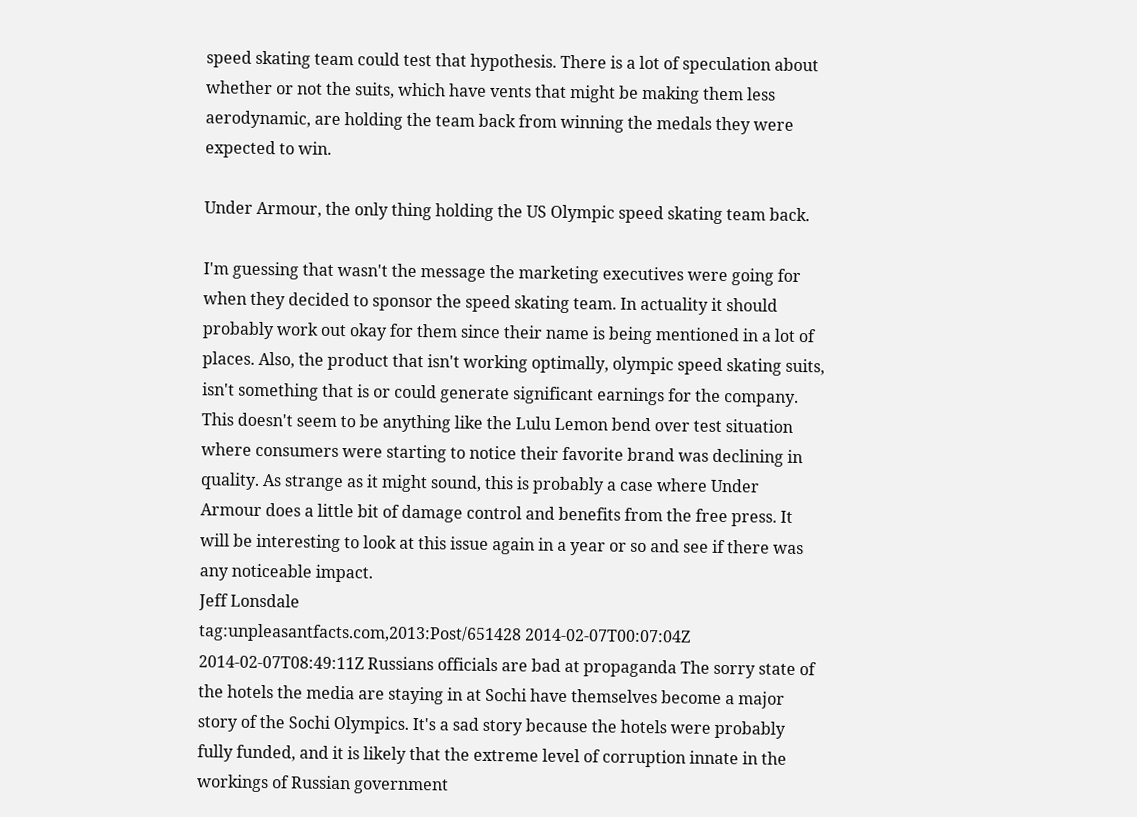speed skating team could test that hypothesis. There is a lot of speculation about whether or not the suits, which have vents that might be making them less aerodynamic, are holding the team back from winning the medals they were expected to win.

Under Armour, the only thing holding the US Olympic speed skating team back.

I'm guessing that wasn't the message the marketing executives were going for when they decided to sponsor the speed skating team. In actuality it should probably work out okay for them since their name is being mentioned in a lot of places. Also, the product that isn't working optimally, olympic speed skating suits, isn't something that is or could generate significant earnings for the company. This doesn't seem to be anything like the Lulu Lemon bend over test situation where consumers were starting to notice their favorite brand was declining in quality. As strange as it might sound, this is probably a case where Under Armour does a little bit of damage control and benefits from the free press. It will be interesting to look at this issue again in a year or so and see if there was any noticeable impact.
Jeff Lonsdale
tag:unpleasantfacts.com,2013:Post/651428 2014-02-07T00:07:04Z 2014-02-07T08:49:11Z Russians officials are bad at propaganda The sorry state of the hotels the media are staying in at Sochi have themselves become a major story of the Sochi Olympics. It's a sad story because the hotels were probably fully funded, and it is likely that the extreme level of corruption innate in the workings of Russian government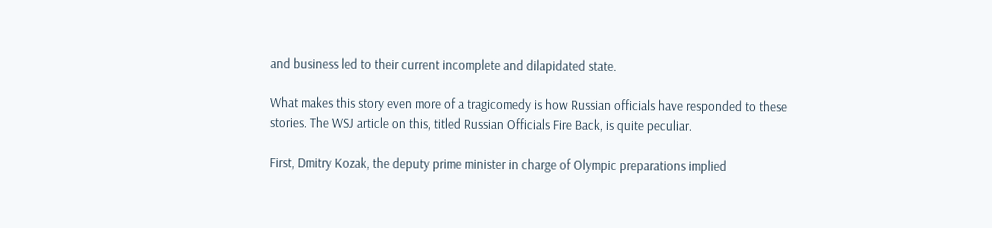and business led to their current incomplete and dilapidated state.

What makes this story even more of a tragicomedy is how Russian officials have responded to these stories. The WSJ article on this, titled Russian Officials Fire Back, is quite peculiar.

First, Dmitry Kozak, the deputy prime minister in charge of Olympic preparations implied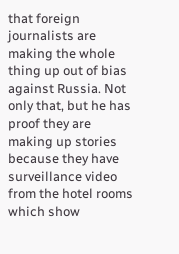that foreign journalists are making the whole thing up out of bias against Russia. Not only that, but he has proof they are making up stories because they have surveillance video from the hotel rooms which show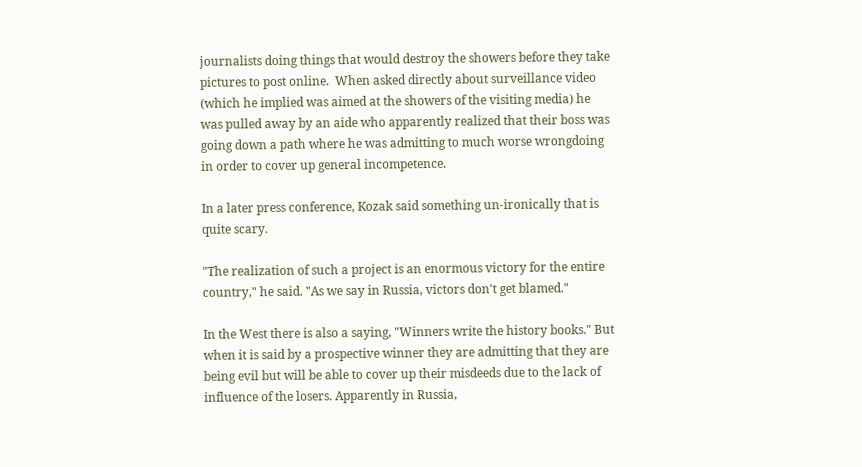journalists doing things that would destroy the showers before they take pictures to post online.  When asked directly about surveillance video (which he implied was aimed at the showers of the visiting media) he was pulled away by an aide who apparently realized that their boss was going down a path where he was admitting to much worse wrongdoing in order to cover up general incompetence.

In a later press conference, Kozak said something un-ironically that is quite scary.

"The realization of such a project is an enormous victory for the entire country," he said. "As we say in Russia, victors don't get blamed."

In the West there is also a saying, "Winners write the history books." But when it is said by a prospective winner they are admitting that they are being evil but will be able to cover up their misdeeds due to the lack of influence of the losers. Apparently in Russia,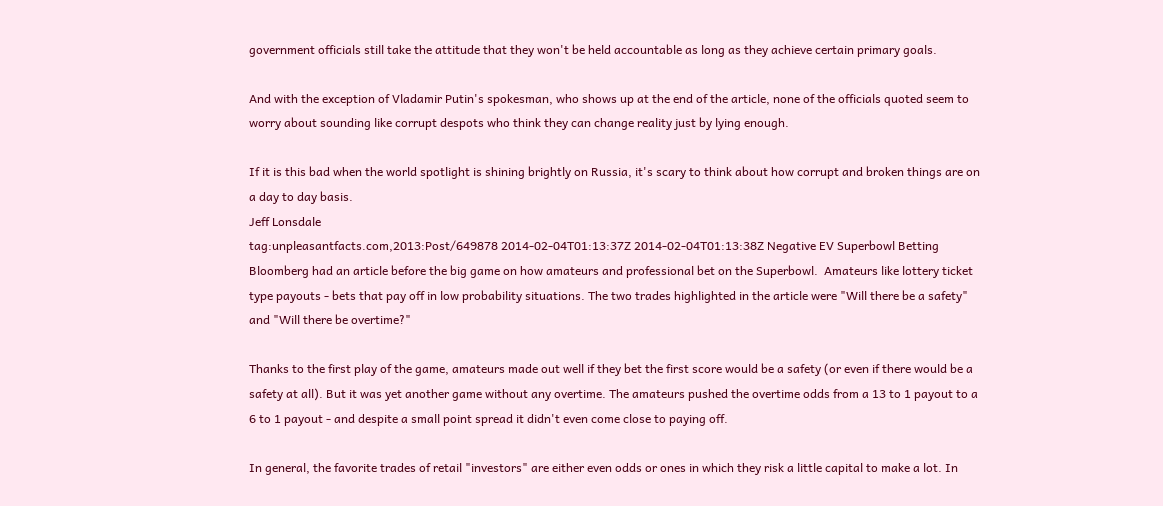government officials still take the attitude that they won't be held accountable as long as they achieve certain primary goals.

And with the exception of Vladamir Putin's spokesman, who shows up at the end of the article, none of the officials quoted seem to worry about sounding like corrupt despots who think they can change reality just by lying enough.

If it is this bad when the world spotlight is shining brightly on Russia, it's scary to think about how corrupt and broken things are on a day to day basis.
Jeff Lonsdale
tag:unpleasantfacts.com,2013:Post/649878 2014-02-04T01:13:37Z 2014-02-04T01:13:38Z Negative EV Superbowl Betting Bloomberg had an article before the big game on how amateurs and professional bet on the Superbowl.  Amateurs like lottery ticket type payouts - bets that pay off in low probability situations. The two trades highlighted in the article were "Will there be a safety" and "Will there be overtime?"

Thanks to the first play of the game, amateurs made out well if they bet the first score would be a safety (or even if there would be a safety at all). But it was yet another game without any overtime. The amateurs pushed the overtime odds from a 13 to 1 payout to a 6 to 1 payout - and despite a small point spread it didn't even come close to paying off.

In general, the favorite trades of retail "investors" are either even odds or ones in which they risk a little capital to make a lot. In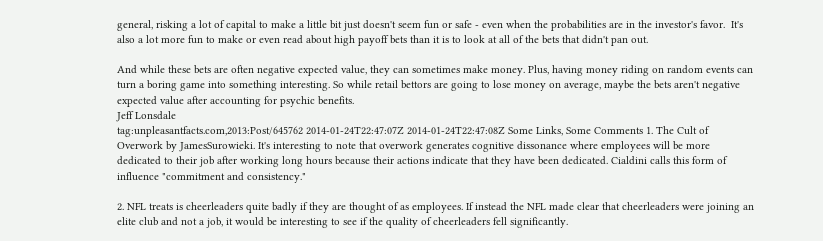general, risking a lot of capital to make a little bit just doesn't seem fun or safe - even when the probabilities are in the investor's favor.  It's also a lot more fun to make or even read about high payoff bets than it is to look at all of the bets that didn't pan out.

And while these bets are often negative expected value, they can sometimes make money. Plus, having money riding on random events can turn a boring game into something interesting. So while retail bettors are going to lose money on average, maybe the bets aren't negative expected value after accounting for psychic benefits.
Jeff Lonsdale
tag:unpleasantfacts.com,2013:Post/645762 2014-01-24T22:47:07Z 2014-01-24T22:47:08Z Some Links, Some Comments 1. The Cult of Overwork by JamesSurowieki. It's interesting to note that overwork generates cognitive dissonance where employees will be more dedicated to their job after working long hours because their actions indicate that they have been dedicated. Cialdini calls this form of influence "commitment and consistency."

2. NFL treats is cheerleaders quite badly if they are thought of as employees. If instead the NFL made clear that cheerleaders were joining an elite club and not a job, it would be interesting to see if the quality of cheerleaders fell significantly.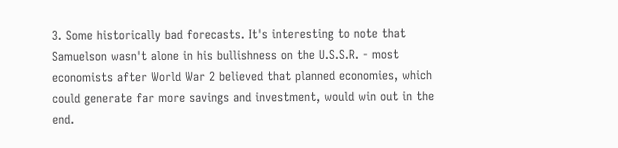3. Some historically bad forecasts. It's interesting to note that Samuelson wasn't alone in his bullishness on the U.S.S.R. - most economists after World War 2 believed that planned economies, which could generate far more savings and investment, would win out in the end.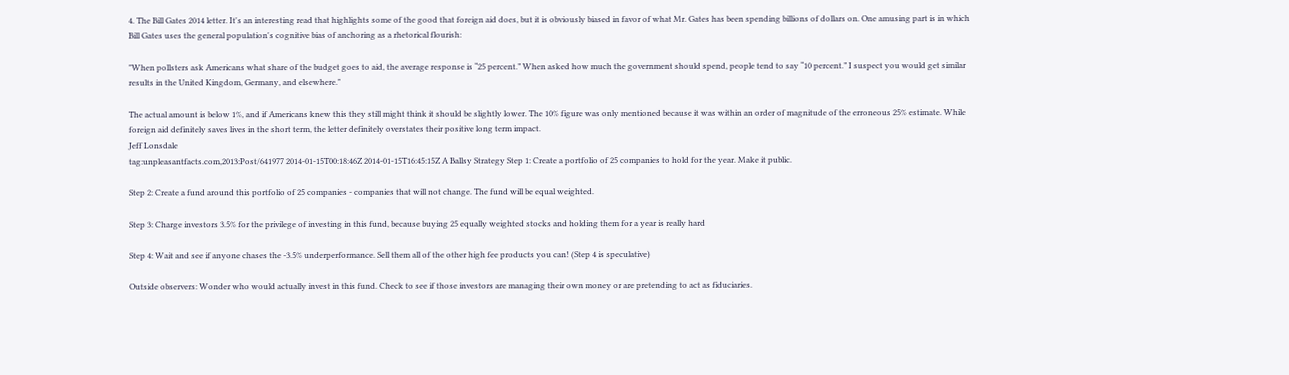4. The Bill Gates 2014 letter. It's an interesting read that highlights some of the good that foreign aid does, but it is obviously biased in favor of what Mr. Gates has been spending billions of dollars on. One amusing part is in which Bill Gates uses the general population's cognitive bias of anchoring as a rhetorical flourish:

"When pollsters ask Americans what share of the budget goes to aid, the average response is “25 percent.” When asked how much the government should spend, people tend to say “10 percent.” I suspect you would get similar results in the United Kingdom, Germany, and elsewhere."

The actual amount is below 1%, and if Americans knew this they still might think it should be slightly lower. The 10% figure was only mentioned because it was within an order of magnitude of the erroneous 25% estimate. While foreign aid definitely saves lives in the short term, the letter definitely overstates their positive long term impact.
Jeff Lonsdale
tag:unpleasantfacts.com,2013:Post/641977 2014-01-15T00:18:46Z 2014-01-15T16:45:15Z A Ballsy Strategy Step 1: Create a portfolio of 25 companies to hold for the year. Make it public.

Step 2: Create a fund around this portfolio of 25 companies - companies that will not change. The fund will be equal weighted.

Step 3: Charge investors 3.5% for the privilege of investing in this fund, because buying 25 equally weighted stocks and holding them for a year is really hard

Step 4: Wait and see if anyone chases the -3.5% underperformance. Sell them all of the other high fee products you can! (Step 4 is speculative)

Outside observers: Wonder who would actually invest in this fund. Check to see if those investors are managing their own money or are pretending to act as fiduciaries.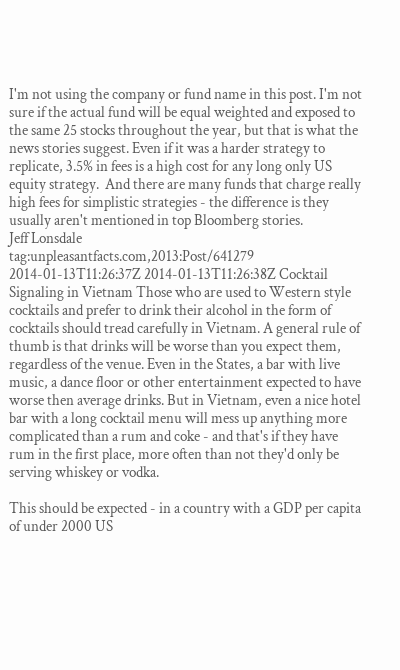I'm not using the company or fund name in this post. I'm not sure if the actual fund will be equal weighted and exposed to the same 25 stocks throughout the year, but that is what the news stories suggest. Even if it was a harder strategy to replicate, 3.5% in fees is a high cost for any long only US equity strategy.  And there are many funds that charge really high fees for simplistic strategies - the difference is they usually aren't mentioned in top Bloomberg stories.
Jeff Lonsdale
tag:unpleasantfacts.com,2013:Post/641279 2014-01-13T11:26:37Z 2014-01-13T11:26:38Z Cocktail Signaling in Vietnam Those who are used to Western style cocktails and prefer to drink their alcohol in the form of cocktails should tread carefully in Vietnam. A general rule of thumb is that drinks will be worse than you expect them, regardless of the venue. Even in the States, a bar with live music, a dance floor or other entertainment expected to have worse then average drinks. But in Vietnam, even a nice hotel bar with a long cocktail menu will mess up anything more complicated than a rum and coke - and that's if they have rum in the first place, more often than not they'd only be serving whiskey or vodka.

This should be expected - in a country with a GDP per capita of under 2000 US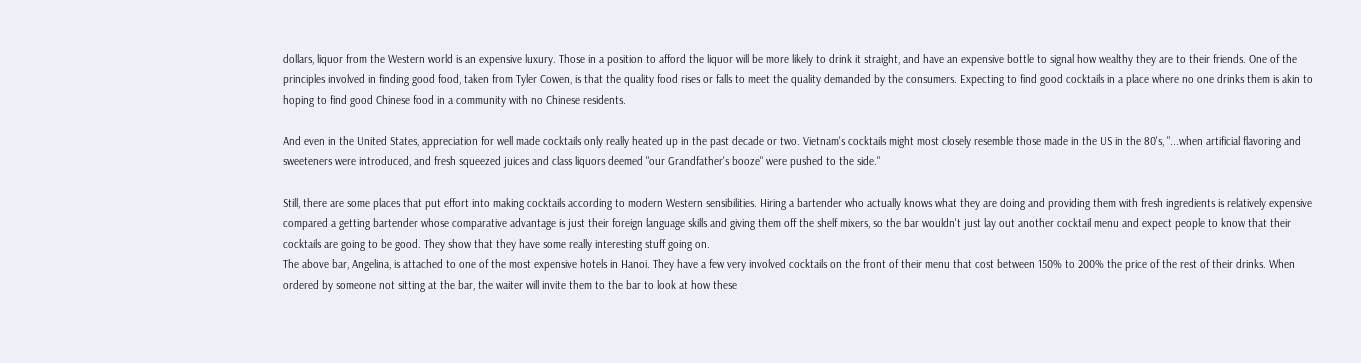dollars, liquor from the Western world is an expensive luxury. Those in a position to afford the liquor will be more likely to drink it straight, and have an expensive bottle to signal how wealthy they are to their friends. One of the principles involved in finding good food, taken from Tyler Cowen, is that the quality food rises or falls to meet the quality demanded by the consumers. Expecting to find good cocktails in a place where no one drinks them is akin to hoping to find good Chinese food in a community with no Chinese residents.

And even in the United States, appreciation for well made cocktails only really heated up in the past decade or two. Vietnam's cocktails might most closely resemble those made in the US in the 80's, "...when artificial flavoring and sweeteners were introduced, and fresh squeezed juices and class liquors deemed "our Grandfather's booze" were pushed to the side."

Still, there are some places that put effort into making cocktails according to modern Western sensibilities. Hiring a bartender who actually knows what they are doing and providing them with fresh ingredients is relatively expensive compared a getting bartender whose comparative advantage is just their foreign language skills and giving them off the shelf mixers, so the bar wouldn't just lay out another cocktail menu and expect people to know that their cocktails are going to be good. They show that they have some really interesting stuff going on.
The above bar, Angelina, is attached to one of the most expensive hotels in Hanoi. They have a few very involved cocktails on the front of their menu that cost between 150% to 200% the price of the rest of their drinks. When ordered by someone not sitting at the bar, the waiter will invite them to the bar to look at how these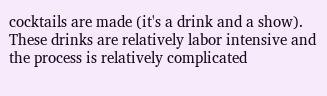cocktails are made (it's a drink and a show). These drinks are relatively labor intensive and the process is relatively complicated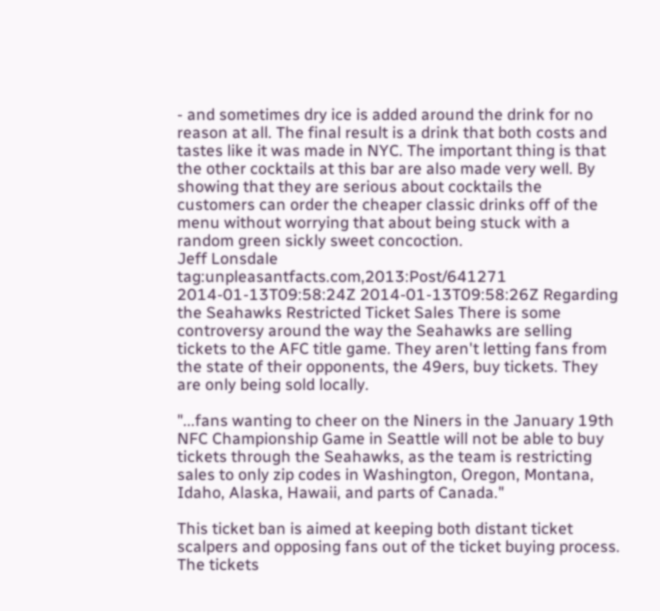- and sometimes dry ice is added around the drink for no reason at all. The final result is a drink that both costs and tastes like it was made in NYC. The important thing is that the other cocktails at this bar are also made very well. By showing that they are serious about cocktails the customers can order the cheaper classic drinks off of the menu without worrying that about being stuck with a random green sickly sweet concoction.
Jeff Lonsdale
tag:unpleasantfacts.com,2013:Post/641271 2014-01-13T09:58:24Z 2014-01-13T09:58:26Z Regarding the Seahawks Restricted Ticket Sales There is some controversy around the way the Seahawks are selling tickets to the AFC title game. They aren't letting fans from the state of their opponents, the 49ers, buy tickets. They are only being sold locally.

"...fans wanting to cheer on the Niners in the January 19th NFC Championship Game in Seattle will not be able to buy tickets through the Seahawks, as the team is restricting sales to only zip codes in Washington, Oregon, Montana, Idaho, Alaska, Hawaii, and parts of Canada."

This ticket ban is aimed at keeping both distant ticket scalpers and opposing fans out of the ticket buying process. The tickets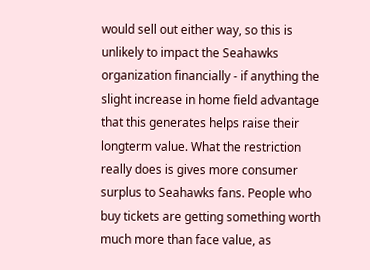would sell out either way, so this is unlikely to impact the Seahawks organization financially - if anything the slight increase in home field advantage that this generates helps raise their longterm value. What the restriction really does is gives more consumer surplus to Seahawks fans. People who buy tickets are getting something worth much more than face value, as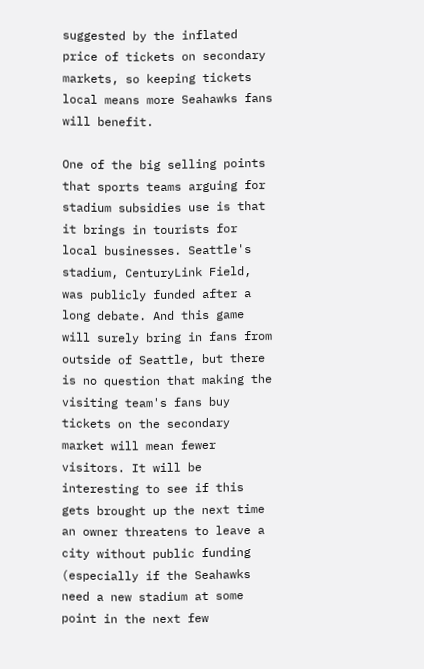suggested by the inflated price of tickets on secondary markets, so keeping tickets local means more Seahawks fans will benefit.

One of the big selling points that sports teams arguing for stadium subsidies use is that it brings in tourists for local businesses. Seattle's stadium, CenturyLink Field, was publicly funded after a long debate. And this game will surely bring in fans from outside of Seattle, but there is no question that making the visiting team's fans buy tickets on the secondary market will mean fewer visitors. It will be interesting to see if this gets brought up the next time an owner threatens to leave a city without public funding (especially if the Seahawks need a new stadium at some point in the next few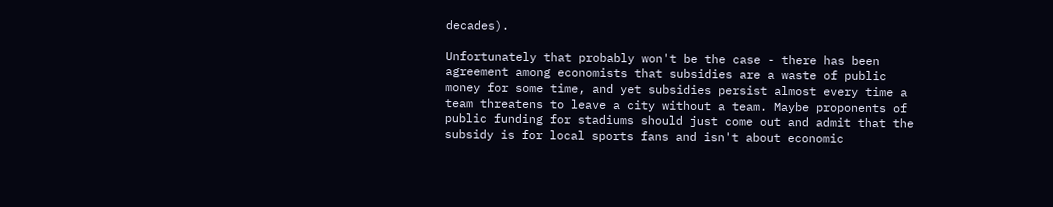decades).

Unfortunately that probably won't be the case - there has been agreement among economists that subsidies are a waste of public money for some time, and yet subsidies persist almost every time a team threatens to leave a city without a team. Maybe proponents of public funding for stadiums should just come out and admit that the subsidy is for local sports fans and isn't about economic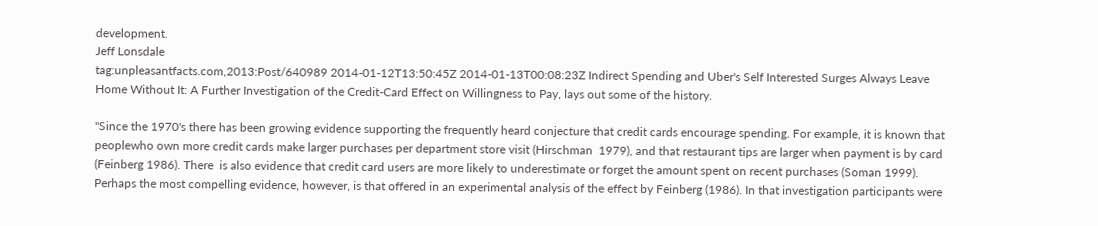development.
Jeff Lonsdale
tag:unpleasantfacts.com,2013:Post/640989 2014-01-12T13:50:45Z 2014-01-13T00:08:23Z Indirect Spending and Uber's Self Interested Surges Always Leave Home Without It: A Further Investigation of the Credit-Card Effect on Willingness to Pay, lays out some of the history.

"Since the 1970's there has been growing evidence supporting the frequently heard conjecture that credit cards encourage spending. For example, it is known that peoplewho own more credit cards make larger purchases per department store visit (Hirschman  1979), and that restaurant tips are larger when payment is by card (Feinberg 1986). There  is also evidence that credit card users are more likely to underestimate or forget the amount spent on recent purchases (Soman 1999). Perhaps the most compelling evidence, however, is that offered in an experimental analysis of the effect by Feinberg (1986). In that investigation participants were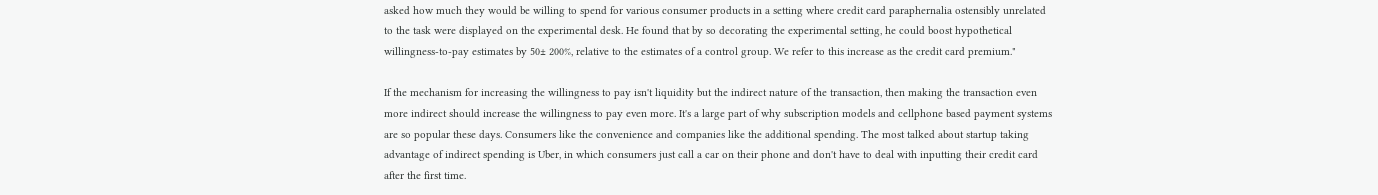asked how much they would be willing to spend for various consumer products in a setting where credit card paraphernalia ostensibly unrelated to the task were displayed on the experimental desk. He found that by so decorating the experimental setting, he could boost hypothetical willingness-to-pay estimates by 50± 200%, relative to the estimates of a control group. We refer to this increase as the credit card premium."

If the mechanism for increasing the willingness to pay isn't liquidity but the indirect nature of the transaction, then making the transaction even more indirect should increase the willingness to pay even more. It's a large part of why subscription models and cellphone based payment systems are so popular these days. Consumers like the convenience and companies like the additional spending. The most talked about startup taking advantage of indirect spending is Uber, in which consumers just call a car on their phone and don't have to deal with inputting their credit card after the first time.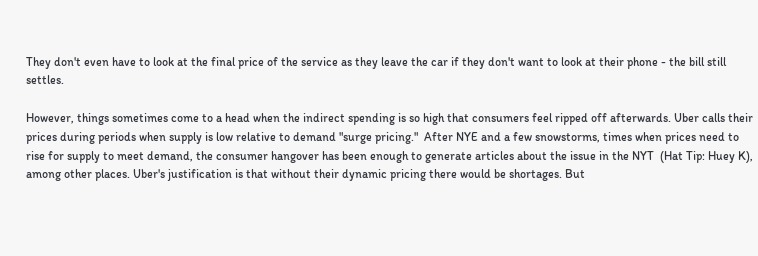They don't even have to look at the final price of the service as they leave the car if they don't want to look at their phone - the bill still settles.

However, things sometimes come to a head when the indirect spending is so high that consumers feel ripped off afterwards. Uber calls their prices during periods when supply is low relative to demand "surge pricing."  After NYE and a few snowstorms, times when prices need to rise for supply to meet demand, the consumer hangover has been enough to generate articles about the issue in the NYT  (Hat Tip: Huey K), among other places. Uber's justification is that without their dynamic pricing there would be shortages. But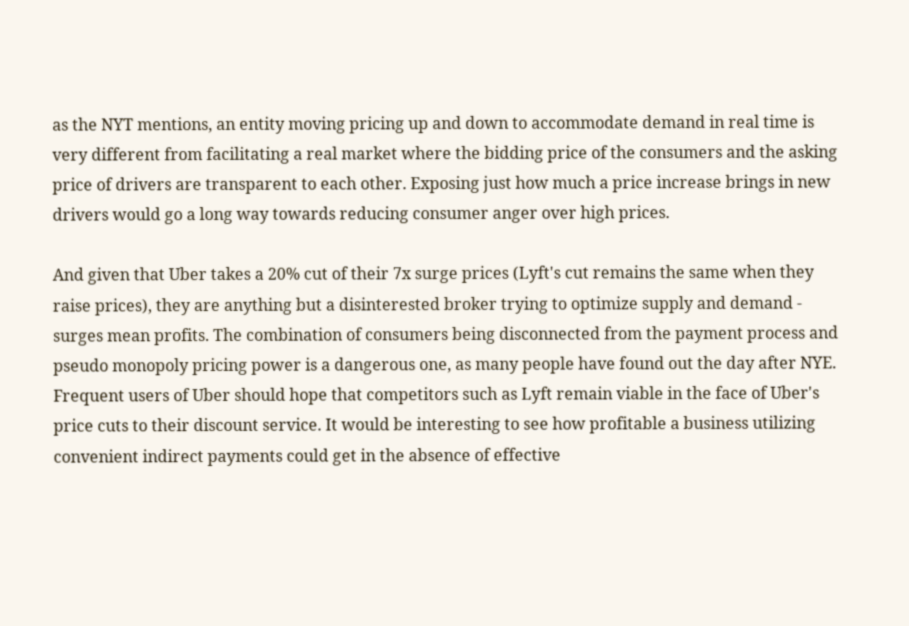as the NYT mentions, an entity moving pricing up and down to accommodate demand in real time is very different from facilitating a real market where the bidding price of the consumers and the asking price of drivers are transparent to each other. Exposing just how much a price increase brings in new drivers would go a long way towards reducing consumer anger over high prices.

And given that Uber takes a 20% cut of their 7x surge prices (Lyft's cut remains the same when they raise prices), they are anything but a disinterested broker trying to optimize supply and demand - surges mean profits. The combination of consumers being disconnected from the payment process and pseudo monopoly pricing power is a dangerous one, as many people have found out the day after NYE. Frequent users of Uber should hope that competitors such as Lyft remain viable in the face of Uber's price cuts to their discount service. It would be interesting to see how profitable a business utilizing convenient indirect payments could get in the absence of effective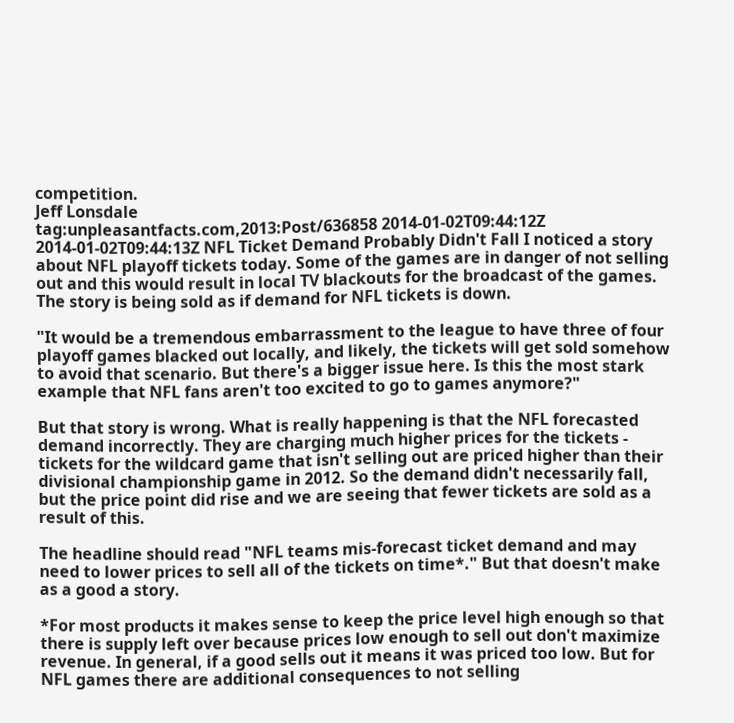competition.
Jeff Lonsdale
tag:unpleasantfacts.com,2013:Post/636858 2014-01-02T09:44:12Z 2014-01-02T09:44:13Z NFL Ticket Demand Probably Didn't Fall I noticed a story about NFL playoff tickets today. Some of the games are in danger of not selling out and this would result in local TV blackouts for the broadcast of the games. The story is being sold as if demand for NFL tickets is down.

"It would be a tremendous embarrassment to the league to have three of four playoff games blacked out locally, and likely, the tickets will get sold somehow to avoid that scenario. But there's a bigger issue here. Is this the most stark example that NFL fans aren't too excited to go to games anymore?"

But that story is wrong. What is really happening is that the NFL forecasted demand incorrectly. They are charging much higher prices for the tickets - tickets for the wildcard game that isn't selling out are priced higher than their divisional championship game in 2012. So the demand didn't necessarily fall, but the price point did rise and we are seeing that fewer tickets are sold as a result of this.

The headline should read "NFL teams mis-forecast ticket demand and may need to lower prices to sell all of the tickets on time*." But that doesn't make as a good a story.

*For most products it makes sense to keep the price level high enough so that there is supply left over because prices low enough to sell out don't maximize revenue. In general, if a good sells out it means it was priced too low. But for NFL games there are additional consequences to not selling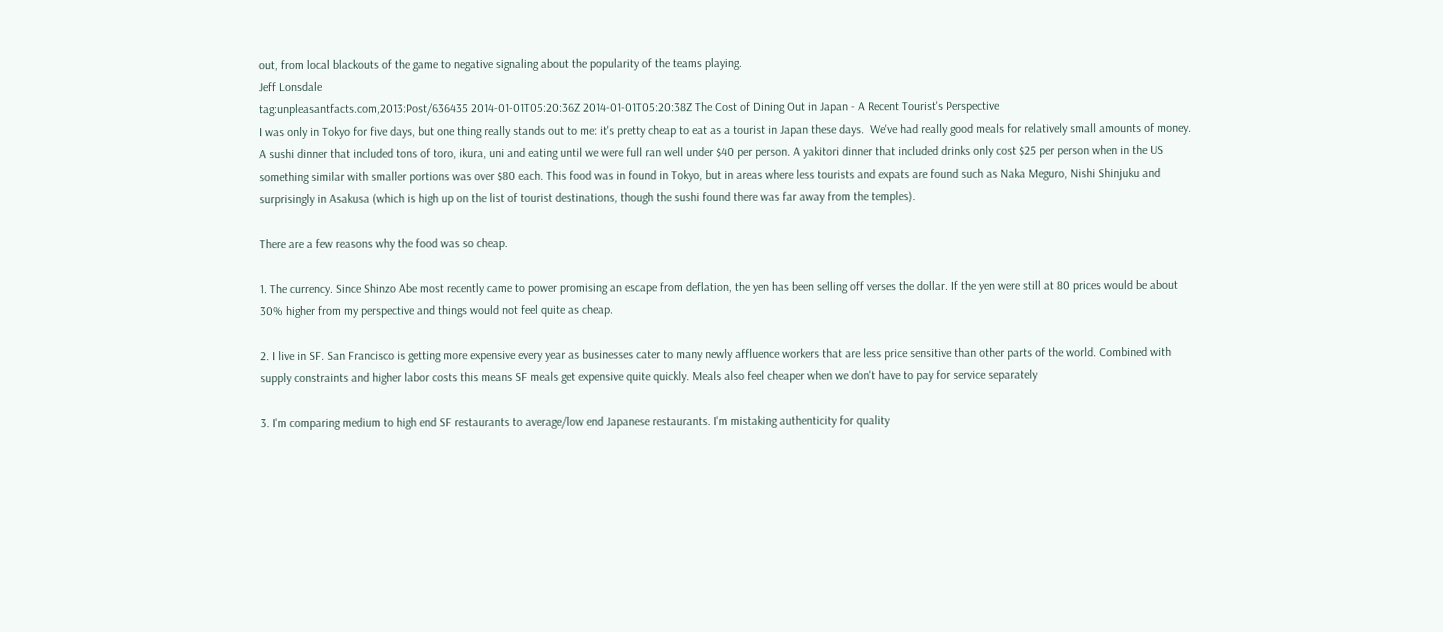out, from local blackouts of the game to negative signaling about the popularity of the teams playing.
Jeff Lonsdale
tag:unpleasantfacts.com,2013:Post/636435 2014-01-01T05:20:36Z 2014-01-01T05:20:38Z The Cost of Dining Out in Japan - A Recent Tourist's Perspective
I was only in Tokyo for five days, but one thing really stands out to me: it's pretty cheap to eat as a tourist in Japan these days.  We've had really good meals for relatively small amounts of money. A sushi dinner that included tons of toro, ikura, uni and eating until we were full ran well under $40 per person. A yakitori dinner that included drinks only cost $25 per person when in the US something similar with smaller portions was over $80 each. This food was in found in Tokyo, but in areas where less tourists and expats are found such as Naka Meguro, Nishi Shinjuku and surprisingly in Asakusa (which is high up on the list of tourist destinations, though the sushi found there was far away from the temples).

There are a few reasons why the food was so cheap.

1. The currency. Since Shinzo Abe most recently came to power promising an escape from deflation, the yen has been selling off verses the dollar. If the yen were still at 80 prices would be about 30% higher from my perspective and things would not feel quite as cheap.

2. I live in SF. San Francisco is getting more expensive every year as businesses cater to many newly affluence workers that are less price sensitive than other parts of the world. Combined with supply constraints and higher labor costs this means SF meals get expensive quite quickly. Meals also feel cheaper when we don't have to pay for service separately

3. I'm comparing medium to high end SF restaurants to average/low end Japanese restaurants. I'm mistaking authenticity for quality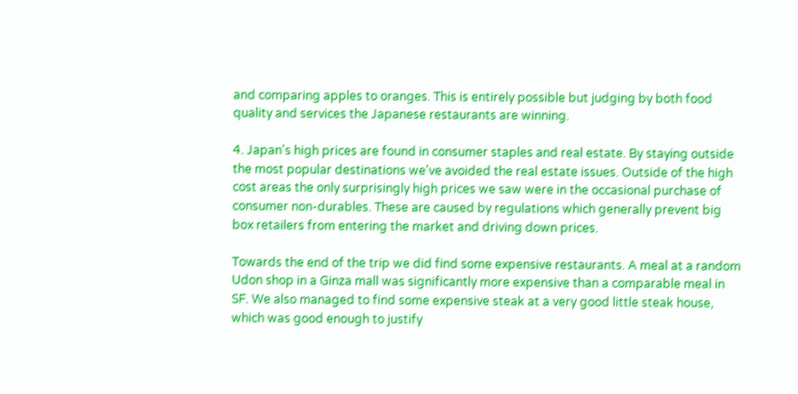and comparing apples to oranges. This is entirely possible but judging by both food quality and services the Japanese restaurants are winning.

4. Japan's high prices are found in consumer staples and real estate. By staying outside the most popular destinations we've avoided the real estate issues. Outside of the high cost areas the only surprisingly high prices we saw were in the occasional purchase of consumer non-durables. These are caused by regulations which generally prevent big box retailers from entering the market and driving down prices.

Towards the end of the trip we did find some expensive restaurants. A meal at a random Udon shop in a Ginza mall was significantly more expensive than a comparable meal in SF. We also managed to find some expensive steak at a very good little steak house, which was good enough to justify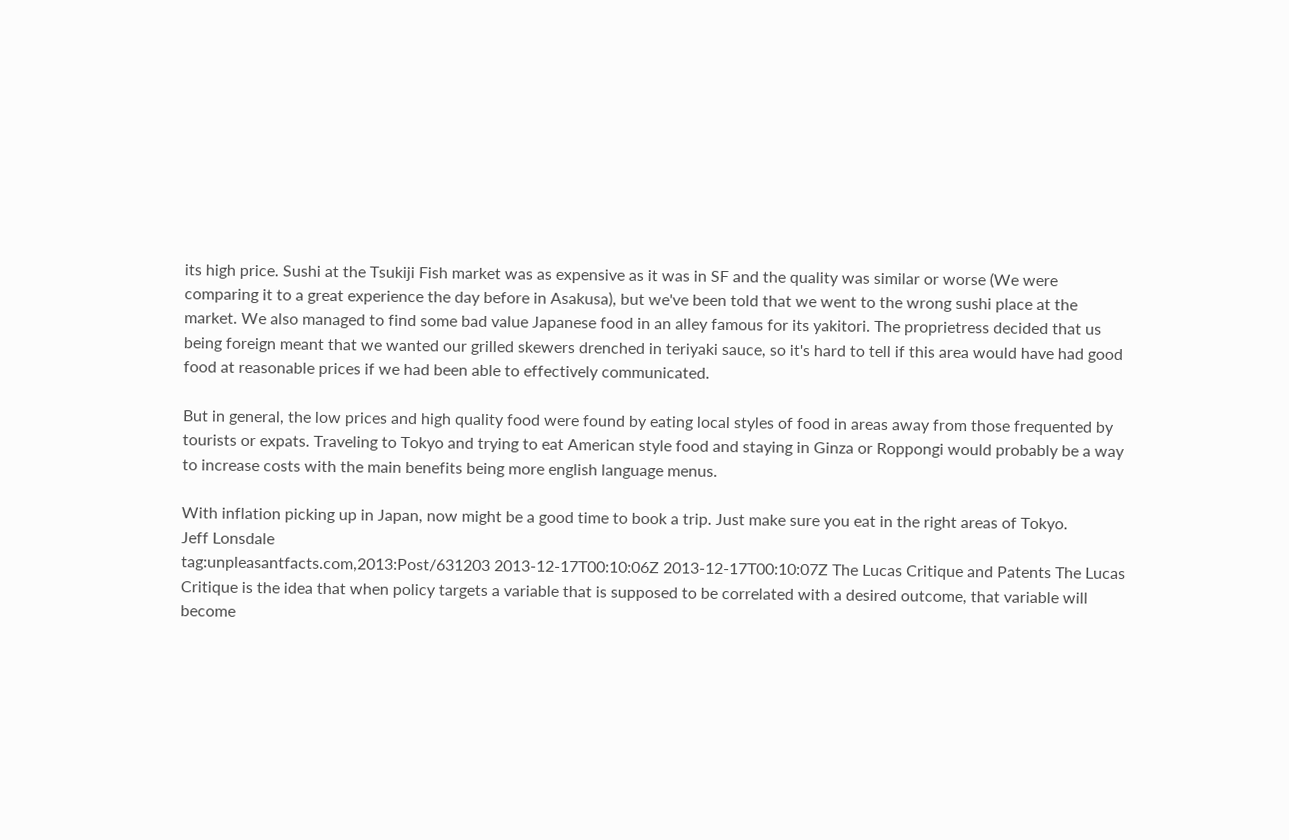its high price. Sushi at the Tsukiji Fish market was as expensive as it was in SF and the quality was similar or worse (We were comparing it to a great experience the day before in Asakusa), but we've been told that we went to the wrong sushi place at the market. We also managed to find some bad value Japanese food in an alley famous for its yakitori. The proprietress decided that us being foreign meant that we wanted our grilled skewers drenched in teriyaki sauce, so it's hard to tell if this area would have had good food at reasonable prices if we had been able to effectively communicated.

But in general, the low prices and high quality food were found by eating local styles of food in areas away from those frequented by tourists or expats. Traveling to Tokyo and trying to eat American style food and staying in Ginza or Roppongi would probably be a way to increase costs with the main benefits being more english language menus.

With inflation picking up in Japan, now might be a good time to book a trip. Just make sure you eat in the right areas of Tokyo.
Jeff Lonsdale
tag:unpleasantfacts.com,2013:Post/631203 2013-12-17T00:10:06Z 2013-12-17T00:10:07Z The Lucas Critique and Patents The Lucas Critique is the idea that when policy targets a variable that is supposed to be correlated with a desired outcome, that variable will become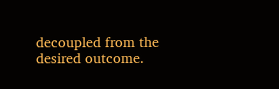decoupled from the desired outcome.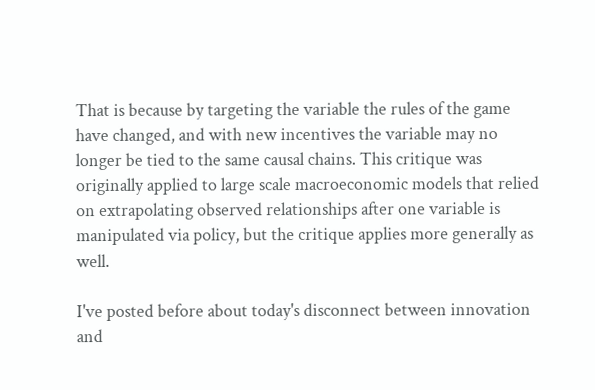That is because by targeting the variable the rules of the game have changed, and with new incentives the variable may no longer be tied to the same causal chains. This critique was originally applied to large scale macroeconomic models that relied on extrapolating observed relationships after one variable is manipulated via policy, but the critique applies more generally as well.

I've posted before about today's disconnect between innovation and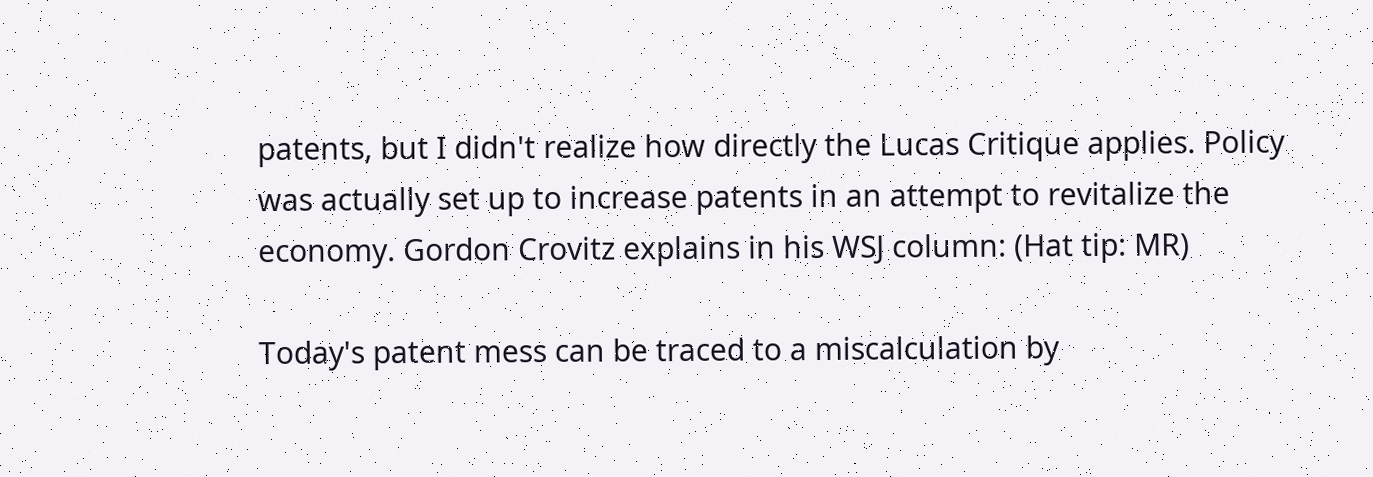patents, but I didn't realize how directly the Lucas Critique applies. Policy was actually set up to increase patents in an attempt to revitalize the economy. Gordon Crovitz explains in his WSJ column: (Hat tip: MR)

Today's patent mess can be traced to a miscalculation by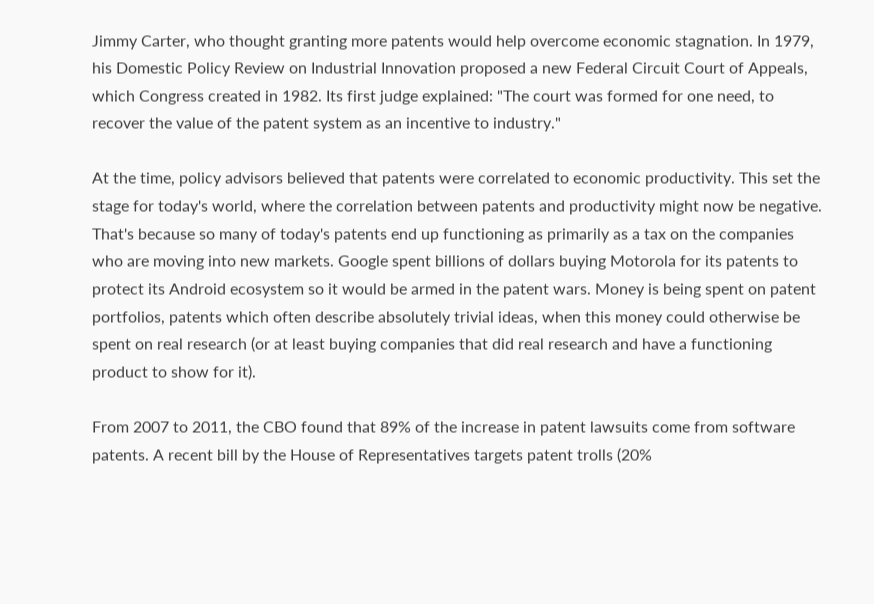Jimmy Carter, who thought granting more patents would help overcome economic stagnation. In 1979, his Domestic Policy Review on Industrial Innovation proposed a new Federal Circuit Court of Appeals, which Congress created in 1982. Its first judge explained: "The court was formed for one need, to recover the value of the patent system as an incentive to industry."

At the time, policy advisors believed that patents were correlated to economic productivity. This set the stage for today's world, where the correlation between patents and productivity might now be negative. That's because so many of today's patents end up functioning as primarily as a tax on the companies who are moving into new markets. Google spent billions of dollars buying Motorola for its patents to protect its Android ecosystem so it would be armed in the patent wars. Money is being spent on patent portfolios, patents which often describe absolutely trivial ideas, when this money could otherwise be spent on real research (or at least buying companies that did real research and have a functioning product to show for it).

From 2007 to 2011, the CBO found that 89% of the increase in patent lawsuits come from software patents. A recent bill by the House of Representatives targets patent trolls (20%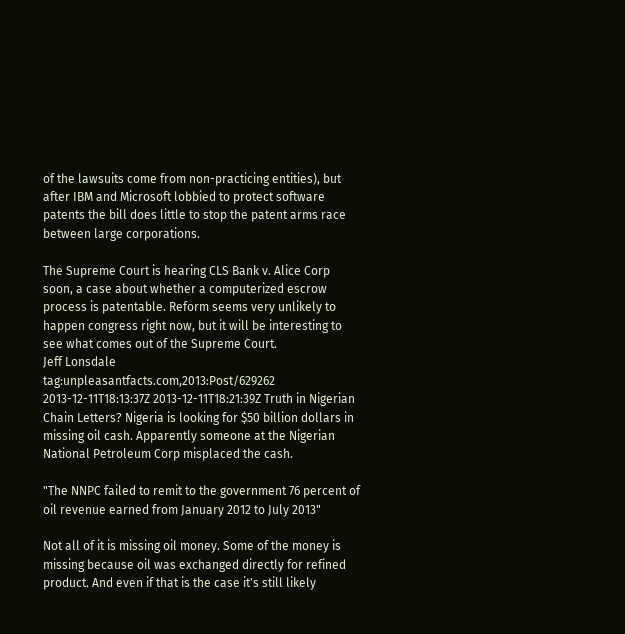of the lawsuits come from non-practicing entities), but after IBM and Microsoft lobbied to protect software patents the bill does little to stop the patent arms race between large corporations.

The Supreme Court is hearing CLS Bank v. Alice Corp soon, a case about whether a computerized escrow process is patentable. Reform seems very unlikely to happen congress right now, but it will be interesting to see what comes out of the Supreme Court.
Jeff Lonsdale
tag:unpleasantfacts.com,2013:Post/629262 2013-12-11T18:13:37Z 2013-12-11T18:21:39Z Truth in Nigerian Chain Letters? Nigeria is looking for $50 billion dollars in missing oil cash. Apparently someone at the Nigerian National Petroleum Corp misplaced the cash.

"The NNPC failed to remit to the government 76 percent of oil revenue earned from January 2012 to July 2013"

Not all of it is missing oil money. Some of the money is missing because oil was exchanged directly for refined product. And even if that is the case it's still likely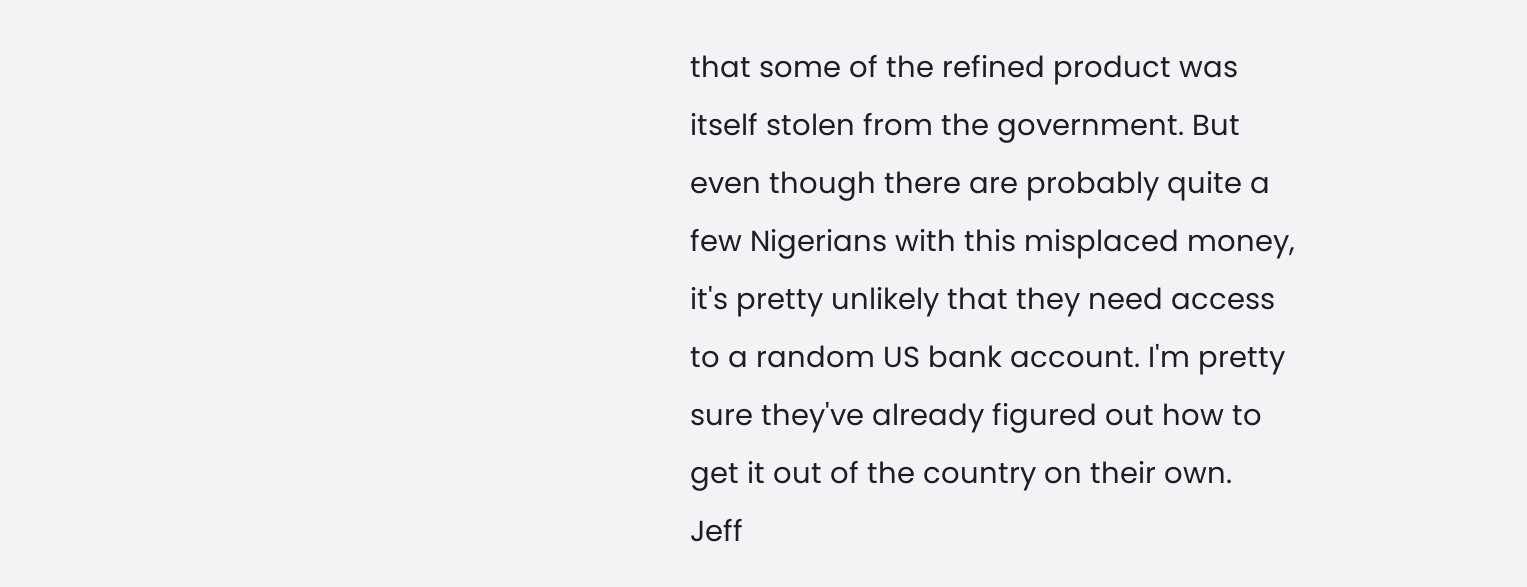that some of the refined product was itself stolen from the government. But even though there are probably quite a few Nigerians with this misplaced money, it's pretty unlikely that they need access to a random US bank account. I'm pretty sure they've already figured out how to get it out of the country on their own.
Jeff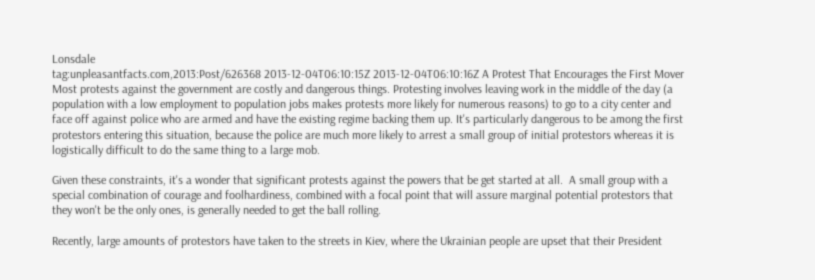Lonsdale
tag:unpleasantfacts.com,2013:Post/626368 2013-12-04T06:10:15Z 2013-12-04T06:10:16Z A Protest That Encourages the First Mover Most protests against the government are costly and dangerous things. Protesting involves leaving work in the middle of the day (a population with a low employment to population jobs makes protests more likely for numerous reasons) to go to a city center and face off against police who are armed and have the existing regime backing them up. It's particularly dangerous to be among the first protestors entering this situation, because the police are much more likely to arrest a small group of initial protestors whereas it is logistically difficult to do the same thing to a large mob.

Given these constraints, it's a wonder that significant protests against the powers that be get started at all.  A small group with a special combination of courage and foolhardiness, combined with a focal point that will assure marginal potential protestors that they won't be the only ones, is generally needed to get the ball rolling.

Recently, large amounts of protestors have taken to the streets in Kiev, where the Ukrainian people are upset that their President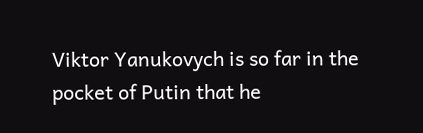Viktor Yanukovych is so far in the pocket of Putin that he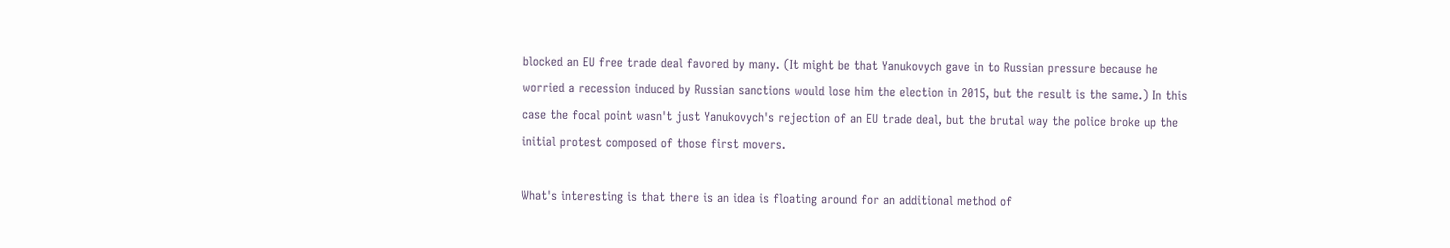blocked an EU free trade deal favored by many. (It might be that Yanukovych gave in to Russian pressure because he worried a recession induced by Russian sanctions would lose him the election in 2015, but the result is the same.) In this case the focal point wasn't just Yanukovych's rejection of an EU trade deal, but the brutal way the police broke up the initial protest composed of those first movers.

What's interesting is that there is an idea is floating around for an additional method of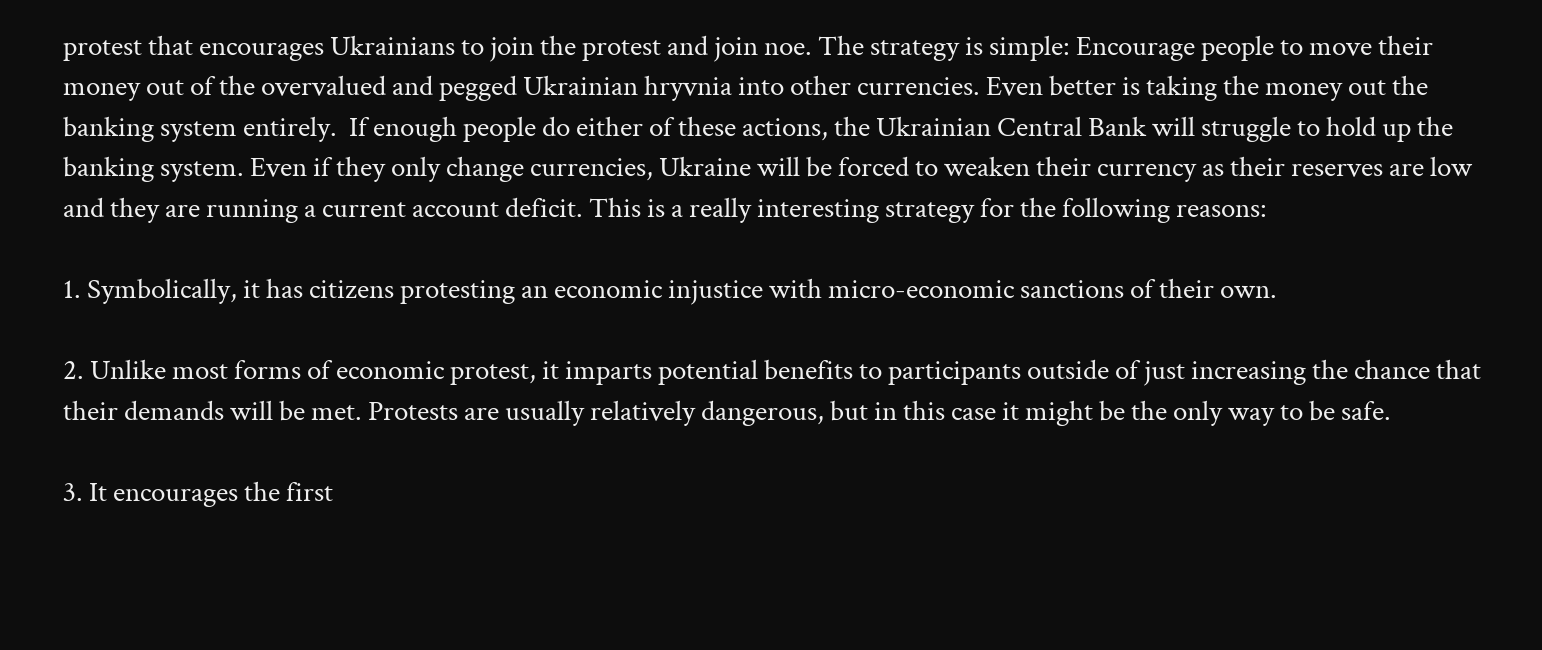protest that encourages Ukrainians to join the protest and join noe. The strategy is simple: Encourage people to move their money out of the overvalued and pegged Ukrainian hryvnia into other currencies. Even better is taking the money out the banking system entirely.  If enough people do either of these actions, the Ukrainian Central Bank will struggle to hold up the banking system. Even if they only change currencies, Ukraine will be forced to weaken their currency as their reserves are low and they are running a current account deficit. This is a really interesting strategy for the following reasons:

1. Symbolically, it has citizens protesting an economic injustice with micro-economic sanctions of their own.

2. Unlike most forms of economic protest, it imparts potential benefits to participants outside of just increasing the chance that their demands will be met. Protests are usually relatively dangerous, but in this case it might be the only way to be safe.

3. It encourages the first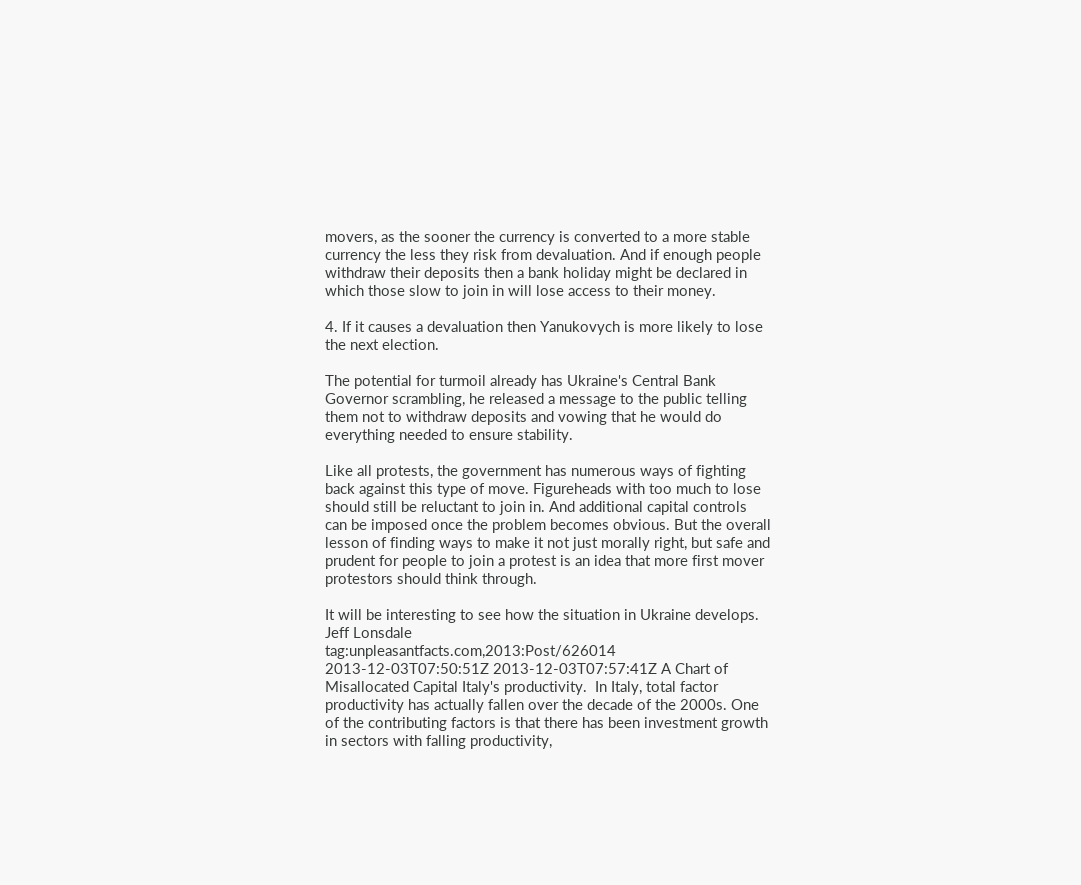movers, as the sooner the currency is converted to a more stable currency the less they risk from devaluation. And if enough people withdraw their deposits then a bank holiday might be declared in which those slow to join in will lose access to their money.

4. If it causes a devaluation then Yanukovych is more likely to lose the next election.

The potential for turmoil already has Ukraine's Central Bank Governor scrambling, he released a message to the public telling them not to withdraw deposits and vowing that he would do everything needed to ensure stability.

Like all protests, the government has numerous ways of fighting back against this type of move. Figureheads with too much to lose should still be reluctant to join in. And additional capital controls can be imposed once the problem becomes obvious. But the overall lesson of finding ways to make it not just morally right, but safe and prudent for people to join a protest is an idea that more first mover protestors should think through.

It will be interesting to see how the situation in Ukraine develops.
Jeff Lonsdale
tag:unpleasantfacts.com,2013:Post/626014 2013-12-03T07:50:51Z 2013-12-03T07:57:41Z A Chart of Misallocated Capital Italy's productivity.  In Italy, total factor productivity has actually fallen over the decade of the 2000s. One of the contributing factors is that there has been investment growth in sectors with falling productivity,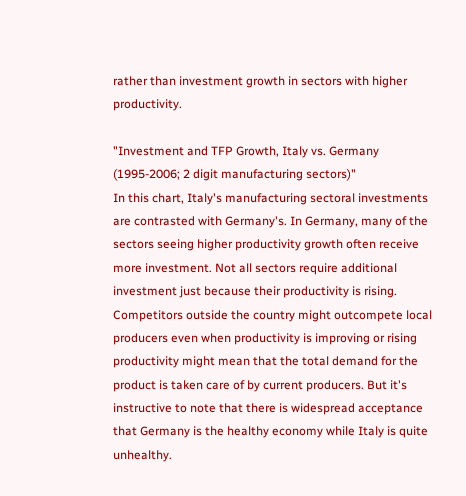rather than investment growth in sectors with higher productivity.

"Investment and TFP Growth, Italy vs. Germany (1995-2006; 2 digit manufacturing sectors)"
In this chart, Italy's manufacturing sectoral investments are contrasted with Germany's. In Germany, many of the sectors seeing higher productivity growth often receive more investment. Not all sectors require additional investment just because their productivity is rising. Competitors outside the country might outcompete local producers even when productivity is improving or rising productivity might mean that the total demand for the product is taken care of by current producers. But it's instructive to note that there is widespread acceptance that Germany is the healthy economy while Italy is quite unhealthy.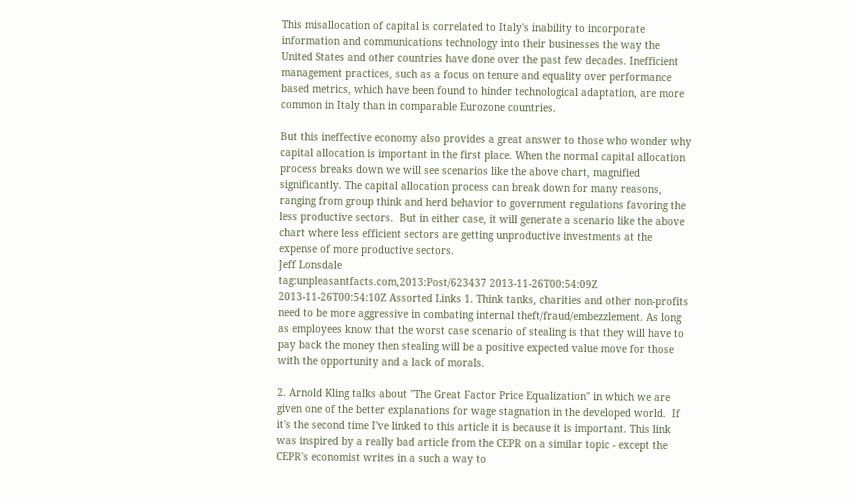This misallocation of capital is correlated to Italy's inability to incorporate information and communications technology into their businesses the way the United States and other countries have done over the past few decades. Inefficient management practices, such as a focus on tenure and equality over performance based metrics, which have been found to hinder technological adaptation, are more common in Italy than in comparable Eurozone countries.

But this ineffective economy also provides a great answer to those who wonder why capital allocation is important in the first place. When the normal capital allocation process breaks down we will see scenarios like the above chart, magnified significantly. The capital allocation process can break down for many reasons, ranging from group think and herd behavior to government regulations favoring the less productive sectors.  But in either case, it will generate a scenario like the above chart where less efficient sectors are getting unproductive investments at the expense of more productive sectors.
Jeff Lonsdale
tag:unpleasantfacts.com,2013:Post/623437 2013-11-26T00:54:09Z 2013-11-26T00:54:10Z Assorted Links 1. Think tanks, charities and other non-profits need to be more aggressive in combating internal theft/fraud/embezzlement. As long as employees know that the worst case scenario of stealing is that they will have to pay back the money then stealing will be a positive expected value move for those with the opportunity and a lack of morals.

2. Arnold Kling talks about "The Great Factor Price Equalization" in which we are given one of the better explanations for wage stagnation in the developed world.  If it's the second time I've linked to this article it is because it is important. This link was inspired by a really bad article from the CEPR on a similar topic - except the CEPR's economist writes in a such a way to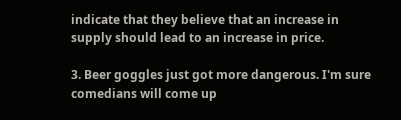indicate that they believe that an increase in supply should lead to an increase in price.

3. Beer goggles just got more dangerous. I'm sure comedians will come up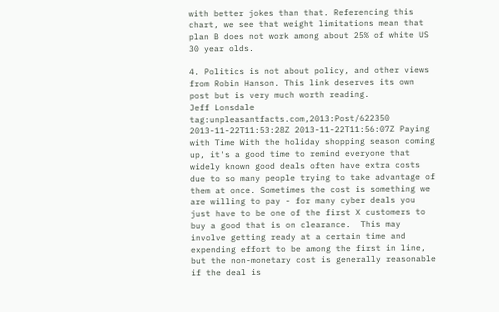with better jokes than that. Referencing this chart, we see that weight limitations mean that plan B does not work among about 25% of white US 30 year olds.

4. Politics is not about policy, and other views from Robin Hanson. This link deserves its own post but is very much worth reading.
Jeff Lonsdale
tag:unpleasantfacts.com,2013:Post/622350 2013-11-22T11:53:28Z 2013-11-22T11:56:07Z Paying with Time With the holiday shopping season coming up, it's a good time to remind everyone that widely known good deals often have extra costs due to so many people trying to take advantage of them at once. Sometimes the cost is something we are willing to pay - for many cyber deals you just have to be one of the first X customers to buy a good that is on clearance.  This may involve getting ready at a certain time and expending effort to be among the first in line, but the non-monetary cost is generally reasonable if the deal is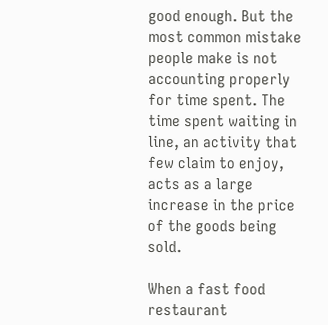good enough. But the most common mistake people make is not accounting properly for time spent. The time spent waiting in line, an activity that few claim to enjoy, acts as a large increase in the price of the goods being sold.

When a fast food restaurant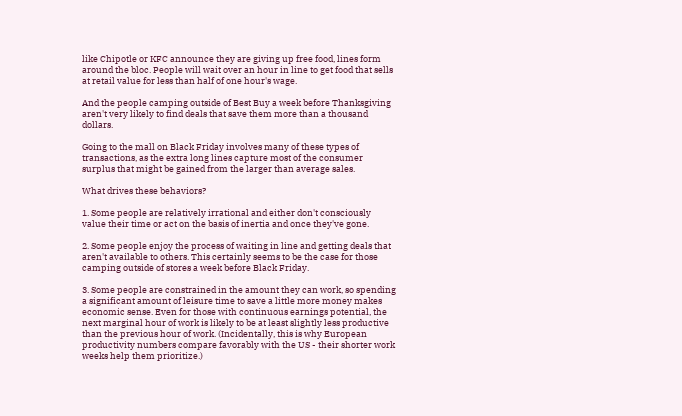like Chipotle or KFC announce they are giving up free food, lines form around the bloc. People will wait over an hour in line to get food that sells at retail value for less than half of one hour's wage.

And the people camping outside of Best Buy a week before Thanksgiving aren't very likely to find deals that save them more than a thousand dollars.

Going to the mall on Black Friday involves many of these types of transactions, as the extra long lines capture most of the consumer surplus that might be gained from the larger than average sales.

What drives these behaviors?

1. Some people are relatively irrational and either don't consciously value their time or act on the basis of inertia and once they've gone.

2. Some people enjoy the process of waiting in line and getting deals that aren't available to others. This certainly seems to be the case for those camping outside of stores a week before Black Friday.

3. Some people are constrained in the amount they can work, so spending a significant amount of leisure time to save a little more money makes economic sense. Even for those with continuous earnings potential, the next marginal hour of work is likely to be at least slightly less productive than the previous hour of work. (Incidentally, this is why European productivity numbers compare favorably with the US - their shorter work weeks help them prioritize.)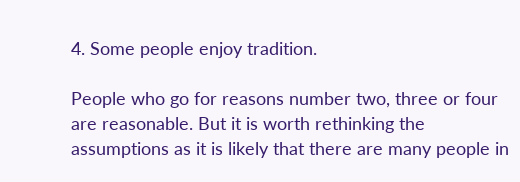4. Some people enjoy tradition.

People who go for reasons number two, three or four are reasonable. But it is worth rethinking the assumptions as it is likely that there are many people in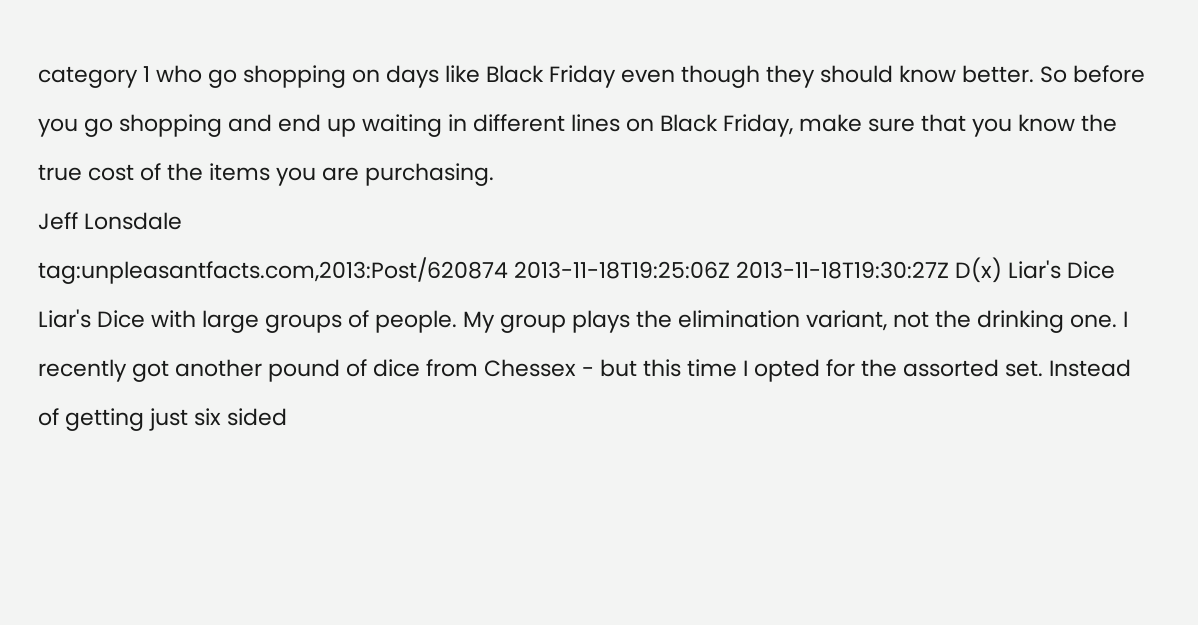category 1 who go shopping on days like Black Friday even though they should know better. So before you go shopping and end up waiting in different lines on Black Friday, make sure that you know the true cost of the items you are purchasing.
Jeff Lonsdale
tag:unpleasantfacts.com,2013:Post/620874 2013-11-18T19:25:06Z 2013-11-18T19:30:27Z D(x) Liar's Dice Liar's Dice with large groups of people. My group plays the elimination variant, not the drinking one. I recently got another pound of dice from Chessex - but this time I opted for the assorted set. Instead of getting just six sided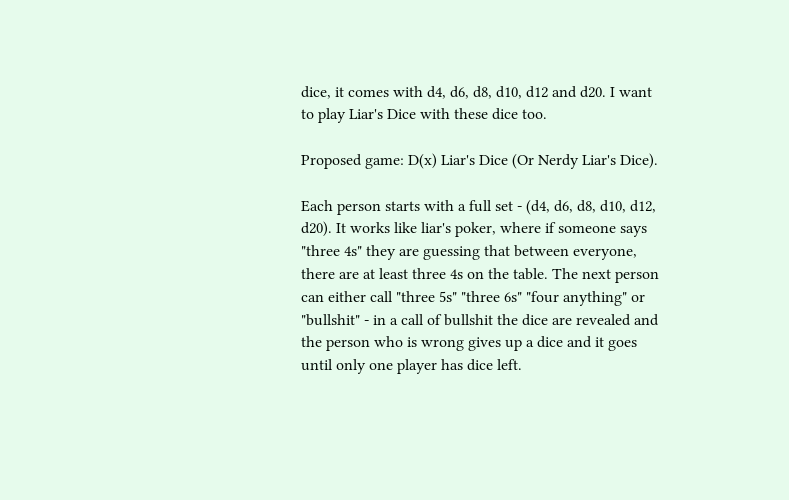dice, it comes with d4, d6, d8, d10, d12 and d20. I want to play Liar's Dice with these dice too.

Proposed game: D(x) Liar's Dice (Or Nerdy Liar's Dice).

Each person starts with a full set - (d4, d6, d8, d10, d12, d20). It works like liar's poker, where if someone says "three 4s" they are guessing that between everyone, there are at least three 4s on the table. The next person can either call "three 5s" "three 6s" "four anything" or "bullshit" - in a call of bullshit the dice are revealed and the person who is wrong gives up a dice and it goes until only one player has dice left.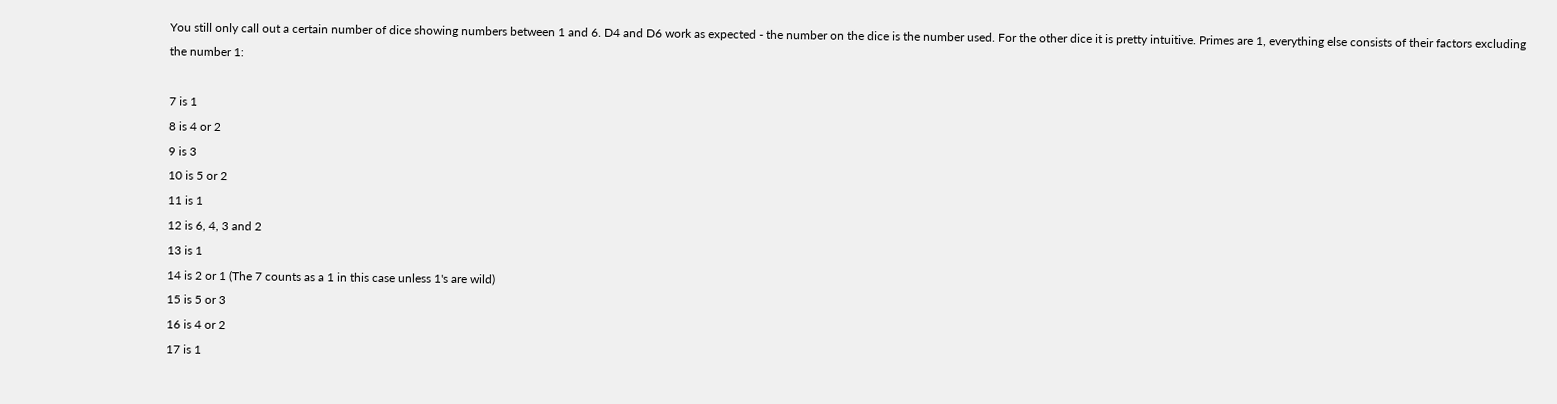You still only call out a certain number of dice showing numbers between 1 and 6. D4 and D6 work as expected - the number on the dice is the number used. For the other dice it is pretty intuitive. Primes are 1, everything else consists of their factors excluding the number 1:

7 is 1
8 is 4 or 2
9 is 3
10 is 5 or 2
11 is 1
12 is 6, 4, 3 and 2
13 is 1
14 is 2 or 1 (The 7 counts as a 1 in this case unless 1's are wild)
15 is 5 or 3
16 is 4 or 2
17 is 1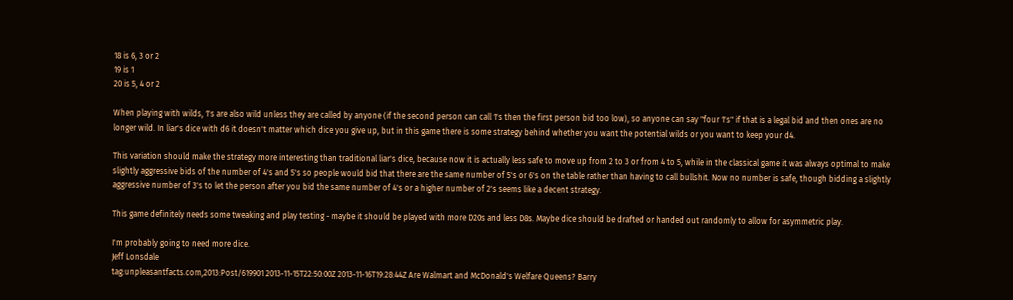18 is 6, 3 or 2
19 is 1
20 is 5, 4 or 2

When playing with wilds, 1's are also wild unless they are called by anyone (if the second person can call 1's then the first person bid too low), so anyone can say "four 1's" if that is a legal bid and then ones are no longer wild. In liar's dice with d6 it doesn't matter which dice you give up, but in this game there is some strategy behind whether you want the potential wilds or you want to keep your d4.

This variation should make the strategy more interesting than traditional liar's dice, because now it is actually less safe to move up from 2 to 3 or from 4 to 5, while in the classical game it was always optimal to make slightly aggressive bids of the number of 4's and 5's so people would bid that there are the same number of 5's or 6's on the table rather than having to call bullshit. Now no number is safe, though bidding a slightly aggressive number of 3's to let the person after you bid the same number of 4's or a higher number of 2's seems like a decent strategy.

This game definitely needs some tweaking and play testing - maybe it should be played with more D20s and less D8s. Maybe dice should be drafted or handed out randomly to allow for asymmetric play.

I'm probably going to need more dice.
Jeff Lonsdale
tag:unpleasantfacts.com,2013:Post/619901 2013-11-15T22:50:00Z 2013-11-16T19:28:44Z Are Walmart and McDonald's Welfare Queens? Barry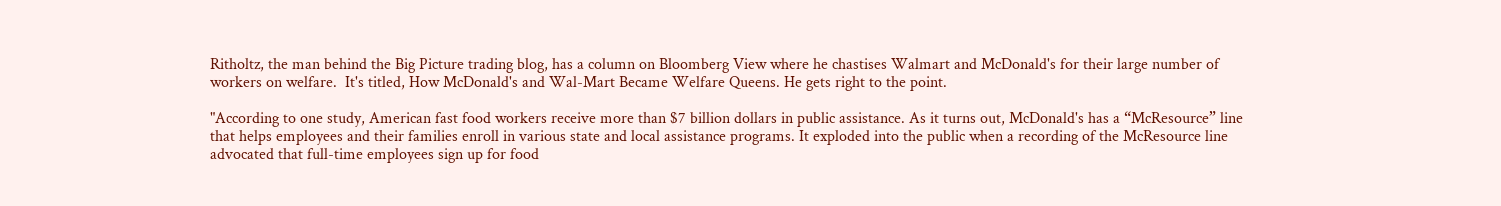Ritholtz, the man behind the Big Picture trading blog, has a column on Bloomberg View where he chastises Walmart and McDonald's for their large number of workers on welfare.  It's titled, How McDonald's and Wal-Mart Became Welfare Queens. He gets right to the point.

"According to one study, American fast food workers receive more than $7 billion dollars in public assistance. As it turns out, McDonald's has a “McResource” line that helps employees and their families enroll in various state and local assistance programs. It exploded into the public when a recording of the McResource line advocated that full-time employees sign up for food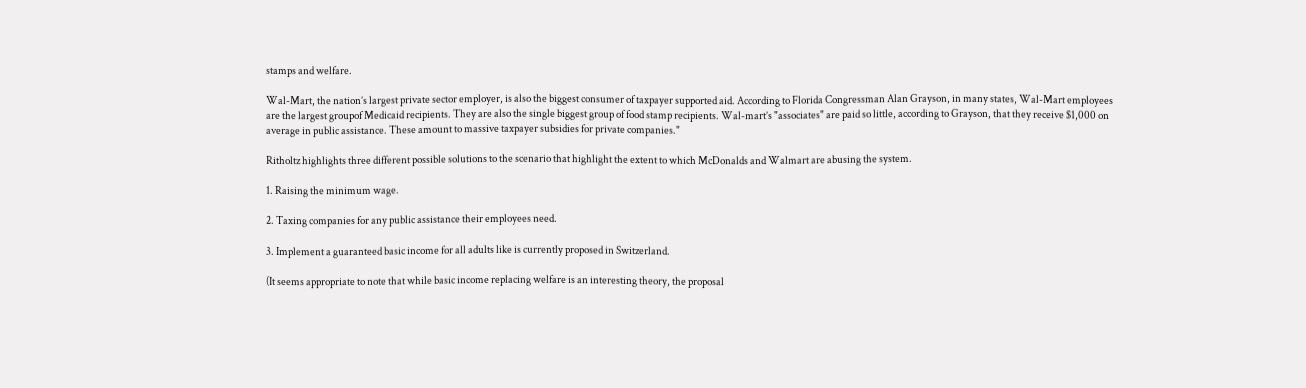stamps and welfare.

Wal-Mart, the nation’s largest private sector employer, is also the biggest consumer of taxpayer supported aid. According to Florida Congressman Alan Grayson, in many states, Wal-Mart employees are the largest groupof Medicaid recipients. They are also the single biggest group of food stamp recipients. Wal-mart’s "associates" are paid so little, according to Grayson, that they receive $1,000 on average in public assistance. These amount to massive taxpayer subsidies for private companies."

Ritholtz highlights three different possible solutions to the scenario that highlight the extent to which McDonalds and Walmart are abusing the system.

1. Raising the minimum wage.

2. Taxing companies for any public assistance their employees need.

3. Implement a guaranteed basic income for all adults like is currently proposed in Switzerland.

(It seems appropriate to note that while basic income replacing welfare is an interesting theory, the proposal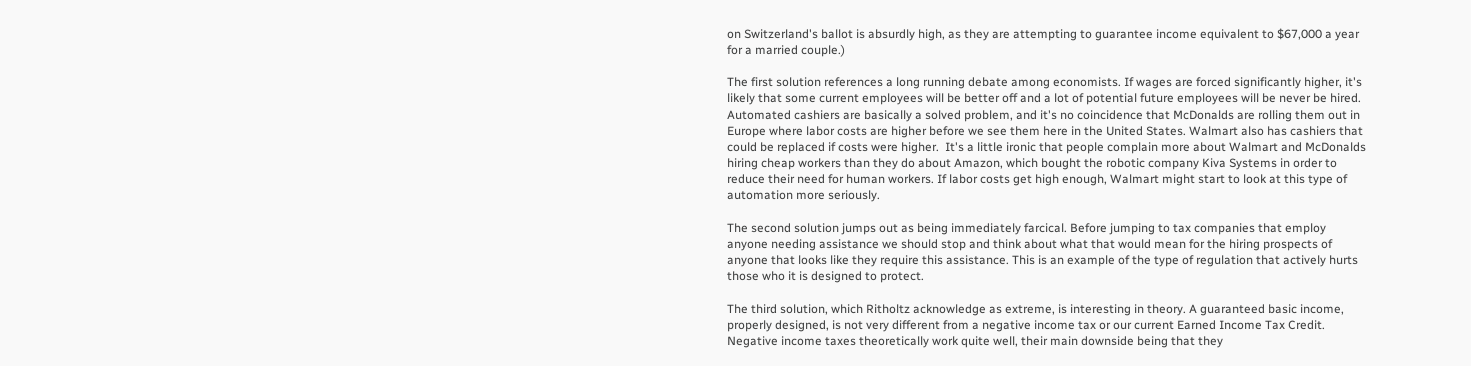on Switzerland's ballot is absurdly high, as they are attempting to guarantee income equivalent to $67,000 a year for a married couple.)

The first solution references a long running debate among economists. If wages are forced significantly higher, it's likely that some current employees will be better off and a lot of potential future employees will be never be hired. Automated cashiers are basically a solved problem, and it's no coincidence that McDonalds are rolling them out in Europe where labor costs are higher before we see them here in the United States. Walmart also has cashiers that could be replaced if costs were higher.  It's a little ironic that people complain more about Walmart and McDonalds hiring cheap workers than they do about Amazon, which bought the robotic company Kiva Systems in order to reduce their need for human workers. If labor costs get high enough, Walmart might start to look at this type of automation more seriously.

The second solution jumps out as being immediately farcical. Before jumping to tax companies that employ anyone needing assistance we should stop and think about what that would mean for the hiring prospects of anyone that looks like they require this assistance. This is an example of the type of regulation that actively hurts those who it is designed to protect.

The third solution, which Ritholtz acknowledge as extreme, is interesting in theory. A guaranteed basic income, properly designed, is not very different from a negative income tax or our current Earned Income Tax Credit.  Negative income taxes theoretically work quite well, their main downside being that they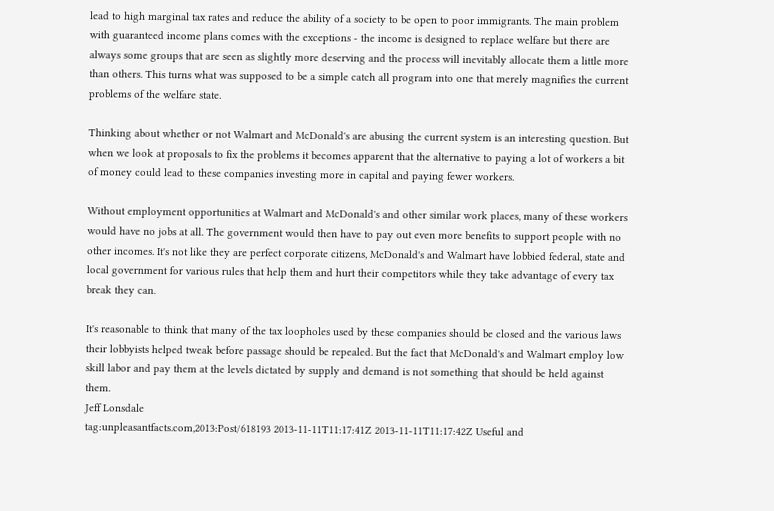lead to high marginal tax rates and reduce the ability of a society to be open to poor immigrants. The main problem with guaranteed income plans comes with the exceptions - the income is designed to replace welfare but there are always some groups that are seen as slightly more deserving and the process will inevitably allocate them a little more than others. This turns what was supposed to be a simple catch all program into one that merely magnifies the current problems of the welfare state.

Thinking about whether or not Walmart and McDonald's are abusing the current system is an interesting question. But when we look at proposals to fix the problems it becomes apparent that the alternative to paying a lot of workers a bit of money could lead to these companies investing more in capital and paying fewer workers.

Without employment opportunities at Walmart and McDonald's and other similar work places, many of these workers would have no jobs at all. The government would then have to pay out even more benefits to support people with no other incomes. It's not like they are perfect corporate citizens, McDonald's and Walmart have lobbied federal, state and local government for various rules that help them and hurt their competitors while they take advantage of every tax break they can.

It's reasonable to think that many of the tax loopholes used by these companies should be closed and the various laws their lobbyists helped tweak before passage should be repealed. But the fact that McDonald's and Walmart employ low skill labor and pay them at the levels dictated by supply and demand is not something that should be held against them.
Jeff Lonsdale
tag:unpleasantfacts.com,2013:Post/618193 2013-11-11T11:17:41Z 2013-11-11T11:17:42Z Useful and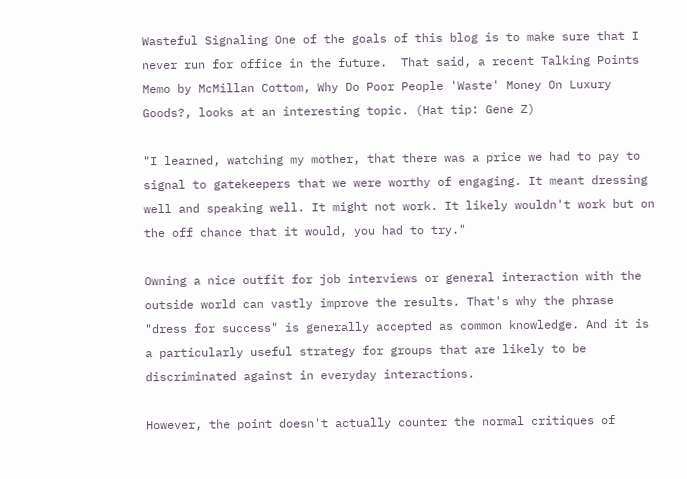Wasteful Signaling One of the goals of this blog is to make sure that I never run for office in the future.  That said, a recent Talking Points Memo by McMillan Cottom, Why Do Poor People 'Waste' Money On Luxury Goods?, looks at an interesting topic. (Hat tip: Gene Z)

"I learned, watching my mother, that there was a price we had to pay to signal to gatekeepers that we were worthy of engaging. It meant dressing well and speaking well. It might not work. It likely wouldn't work but on the off chance that it would, you had to try."

Owning a nice outfit for job interviews or general interaction with the outside world can vastly improve the results. That's why the phrase "dress for success" is generally accepted as common knowledge. And it is a particularly useful strategy for groups that are likely to be discriminated against in everyday interactions.

However, the point doesn't actually counter the normal critiques of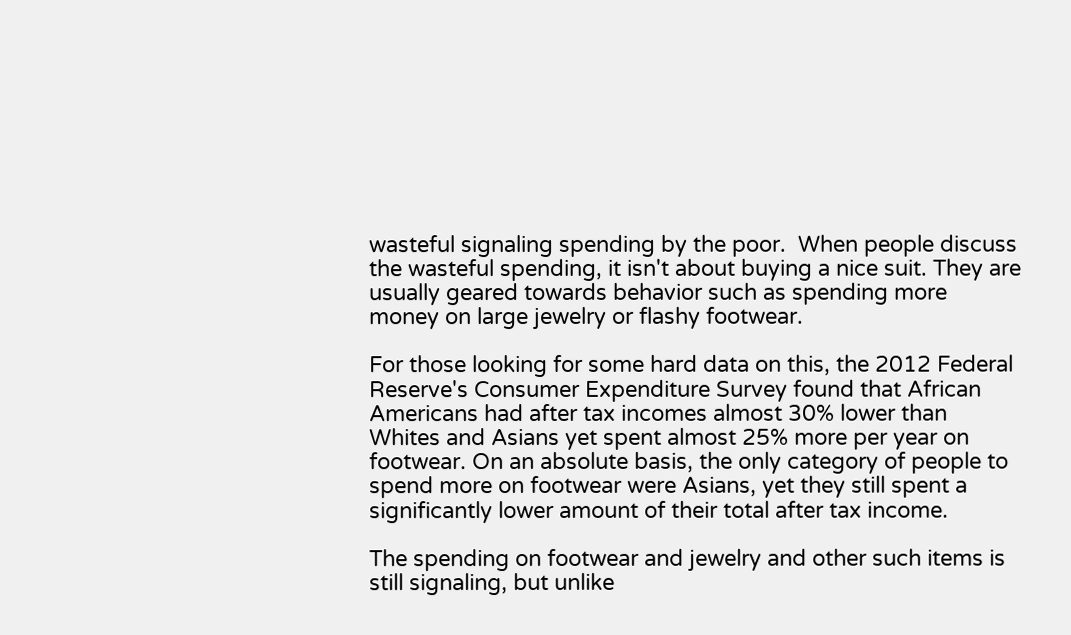wasteful signaling spending by the poor.  When people discuss the wasteful spending, it isn't about buying a nice suit. They are usually geared towards behavior such as spending more money on large jewelry or flashy footwear.

For those looking for some hard data on this, the 2012 Federal Reserve's Consumer Expenditure Survey found that African Americans had after tax incomes almost 30% lower than Whites and Asians yet spent almost 25% more per year on footwear. On an absolute basis, the only category of people to spend more on footwear were Asians, yet they still spent a significantly lower amount of their total after tax income.

The spending on footwear and jewelry and other such items is still signaling, but unlike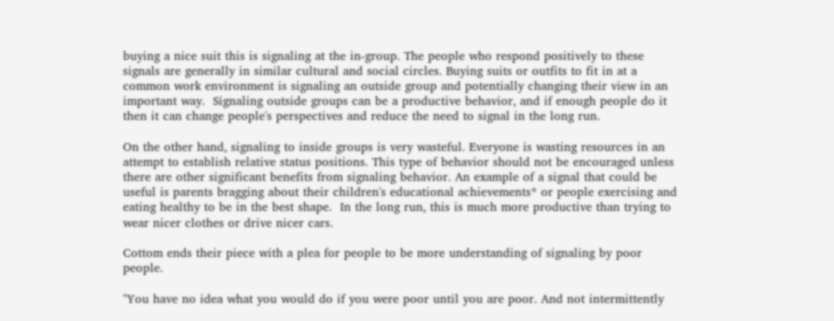buying a nice suit this is signaling at the in-group. The people who respond positively to these signals are generally in similar cultural and social circles. Buying suits or outfits to fit in at a common work environment is signaling an outside group and potentially changing their view in an important way.  Signaling outside groups can be a productive behavior, and if enough people do it then it can change people's perspectives and reduce the need to signal in the long run.

On the other hand, signaling to inside groups is very wasteful. Everyone is wasting resources in an attempt to establish relative status positions. This type of behavior should not be encouraged unless there are other significant benefits from signaling behavior. An example of a signal that could be useful is parents bragging about their children's educational achievements* or people exercising and eating healthy to be in the best shape.  In the long run, this is much more productive than trying to wear nicer clothes or drive nicer cars.

Cottom ends their piece with a plea for people to be more understanding of signaling by poor people.

"You have no idea what you would do if you were poor until you are poor. And not intermittently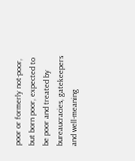poor or formerly not-poor, but born poor, expected to be poor and treated by bureaucracies, gatekeepers and well-meaning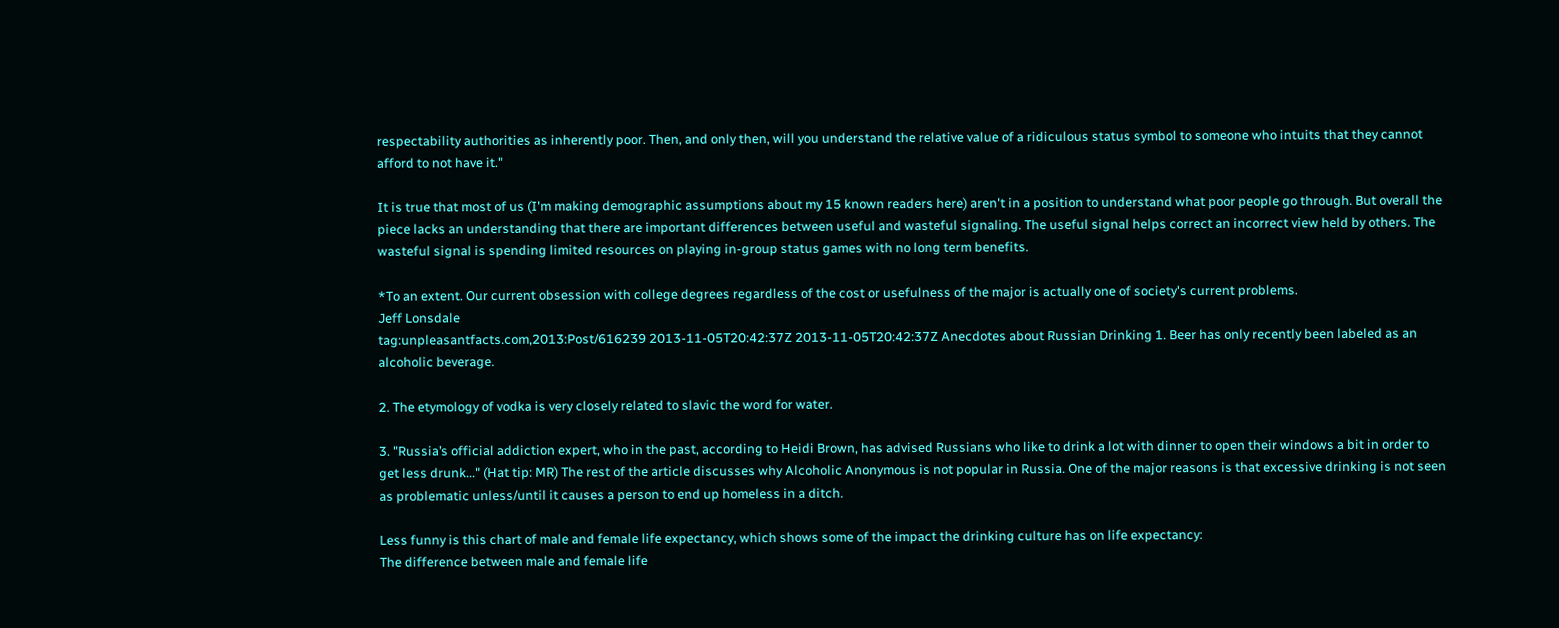respectability authorities as inherently poor. Then, and only then, will you understand the relative value of a ridiculous status symbol to someone who intuits that they cannot afford to not have it."

It is true that most of us (I'm making demographic assumptions about my 15 known readers here) aren't in a position to understand what poor people go through. But overall the piece lacks an understanding that there are important differences between useful and wasteful signaling. The useful signal helps correct an incorrect view held by others. The wasteful signal is spending limited resources on playing in-group status games with no long term benefits.

*To an extent. Our current obsession with college degrees regardless of the cost or usefulness of the major is actually one of society's current problems.
Jeff Lonsdale
tag:unpleasantfacts.com,2013:Post/616239 2013-11-05T20:42:37Z 2013-11-05T20:42:37Z Anecdotes about Russian Drinking 1. Beer has only recently been labeled as an alcoholic beverage.

2. The etymology of vodka is very closely related to slavic the word for water.

3. "Russia’s official addiction expert, who in the past, according to Heidi Brown, has advised Russians who like to drink a lot with dinner to open their windows a bit in order to get less drunk..." (Hat tip: MR) The rest of the article discusses why Alcoholic Anonymous is not popular in Russia. One of the major reasons is that excessive drinking is not seen as problematic unless/until it causes a person to end up homeless in a ditch.

Less funny is this chart of male and female life expectancy, which shows some of the impact the drinking culture has on life expectancy:
The difference between male and female life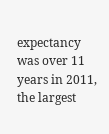expectancy was over 11 years in 2011, the largest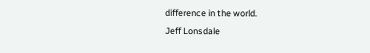difference in the world.
Jeff Lonsdale